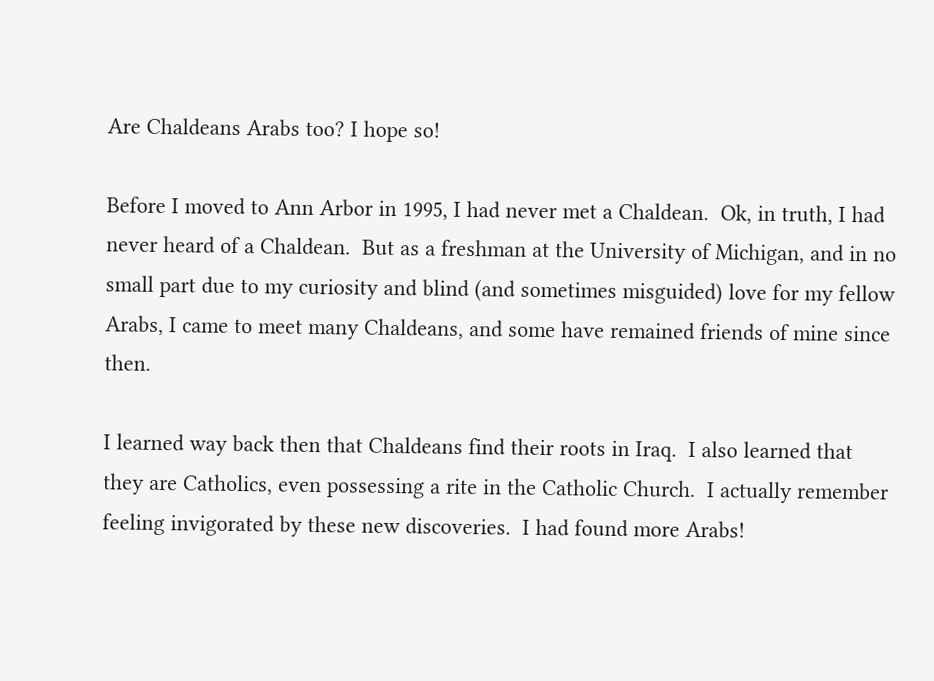Are Chaldeans Arabs too? I hope so!

Before I moved to Ann Arbor in 1995, I had never met a Chaldean.  Ok, in truth, I had never heard of a Chaldean.  But as a freshman at the University of Michigan, and in no small part due to my curiosity and blind (and sometimes misguided) love for my fellow Arabs, I came to meet many Chaldeans, and some have remained friends of mine since then.

I learned way back then that Chaldeans find their roots in Iraq.  I also learned that they are Catholics, even possessing a rite in the Catholic Church.  I actually remember feeling invigorated by these new discoveries.  I had found more Arabs!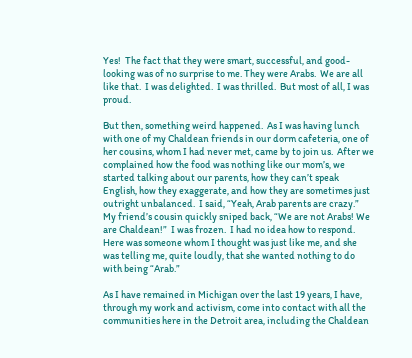Yes!  The fact that they were smart, successful, and good-looking was of no surprise to me. They were Arabs.  We are all like that.  I was delighted.  I was thrilled.  But most of all, I was proud.

But then, something weird happened.  As I was having lunch with one of my Chaldean friends in our dorm cafeteria, one of her cousins, whom I had never met, came by to join us.  After we complained how the food was nothing like our mom’s, we started talking about our parents, how they can’t speak English, how they exaggerate, and how they are sometimes just outright unbalanced.  I said, “Yeah, Arab parents are crazy.”  My friend’s cousin quickly sniped back, “We are not Arabs! We are Chaldean!”  I was frozen.  I had no idea how to respond.  Here was someone whom I thought was just like me, and she was telling me, quite loudly, that she wanted nothing to do with being “Arab.”

As I have remained in Michigan over the last 19 years, I have, through my work and activism, come into contact with all the communities here in the Detroit area, including the Chaldean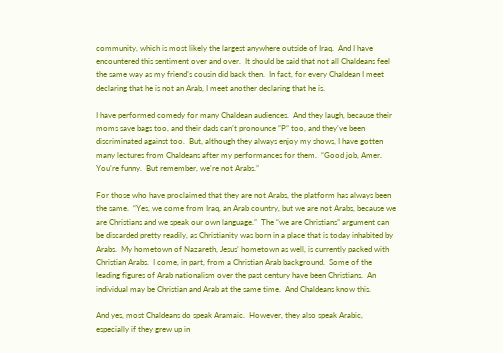community, which is most likely the largest anywhere outside of Iraq.  And I have encountered this sentiment over and over.  It should be said that not all Chaldeans feel the same way as my friend’s cousin did back then.  In fact, for every Chaldean I meet declaring that he is not an Arab, I meet another declaring that he is.

I have performed comedy for many Chaldean audiences.  And they laugh, because their moms save bags too, and their dads can’t pronounce “P” too, and they’ve been discriminated against too.  But, although they always enjoy my shows, I have gotten many lectures from Chaldeans after my performances for them.  “Good job, Amer. You’re funny.  But remember, we’re not Arabs.”

For those who have proclaimed that they are not Arabs, the platform has always been the same.  “Yes, we come from Iraq, an Arab country, but we are not Arabs, because we are Christians and we speak our own language.”  The “we are Christians” argument can be discarded pretty readily, as Christianity was born in a place that is today inhabited by Arabs.  My hometown of Nazareth, Jesus’ hometown as well, is currently packed with Christian Arabs.  I come, in part, from a Christian Arab background.  Some of the leading figures of Arab nationalism over the past century have been Christians.  An individual may be Christian and Arab at the same time.  And Chaldeans know this.

And yes, most Chaldeans do speak Aramaic.  However, they also speak Arabic, especially if they grew up in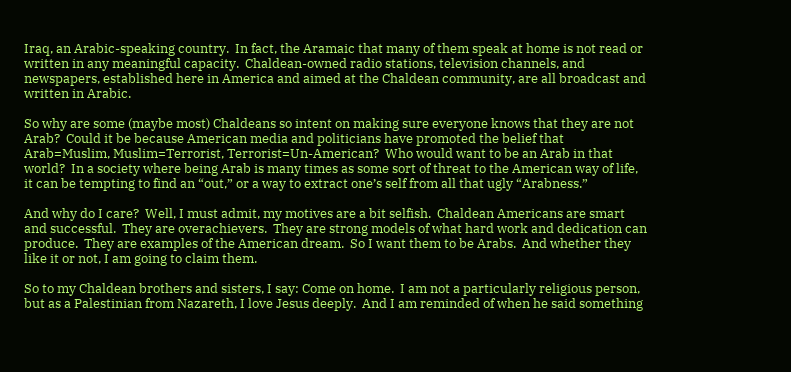Iraq, an Arabic-speaking country.  In fact, the Aramaic that many of them speak at home is not read or written in any meaningful capacity.  Chaldean-owned radio stations, television channels, and newspapers, established here in America and aimed at the Chaldean community, are all broadcast and written in Arabic.

So why are some (maybe most) Chaldeans so intent on making sure everyone knows that they are not Arab?  Could it be because American media and politicians have promoted the belief that Arab=Muslim, Muslim=Terrorist, Terrorist=Un-American?  Who would want to be an Arab in that world?  In a society where being Arab is many times as some sort of threat to the American way of life, it can be tempting to find an “out,” or a way to extract one’s self from all that ugly “Arabness.”

And why do I care?  Well, I must admit, my motives are a bit selfish.  Chaldean Americans are smart and successful.  They are overachievers.  They are strong models of what hard work and dedication can produce.  They are examples of the American dream.  So I want them to be Arabs.  And whether they like it or not, I am going to claim them.

So to my Chaldean brothers and sisters, I say: Come on home.  I am not a particularly religious person, but as a Palestinian from Nazareth, I love Jesus deeply.  And I am reminded of when he said something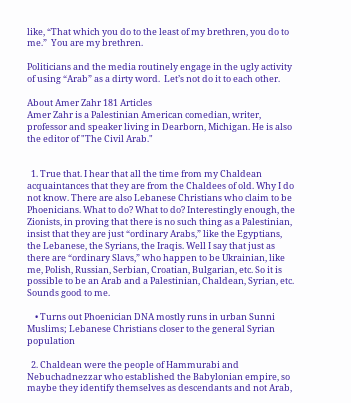like, “That which you do to the least of my brethren, you do to me.”  You are my brethren.

Politicians and the media routinely engage in the ugly activity of using “Arab” as a dirty word.  Let’s not do it to each other.

About Amer Zahr 181 Articles
Amer Zahr is a Palestinian American comedian, writer, professor and speaker living in Dearborn, Michigan. He is also the editor of "The Civil Arab."


  1. True that. I hear that all the time from my Chaldean acquaintances that they are from the Chaldees of old. Why I do not know. There are also Lebanese Christians who claim to be Phoenicians. What to do? What to do? Interestingly enough, the Zionists, in proving that there is no such thing as a Palestinian, insist that they are just “ordinary Arabs,” like the Egyptians, the Lebanese, the Syrians, the Iraqis. Well I say that just as there are “ordinary Slavs,” who happen to be Ukrainian, like me, Polish, Russian, Serbian, Croatian, Bulgarian, etc. So it is possible to be an Arab and a Palestinian, Chaldean, Syrian, etc. Sounds good to me.

    • Turns out Phoenician DNA mostly runs in urban Sunni Muslims; Lebanese Christians closer to the general Syrian population

  2. Chaldean were the people of Hammurabi and Nebuchadnezzar who established the Babylonian empire, so maybe they identify themselves as descendants and not Arab,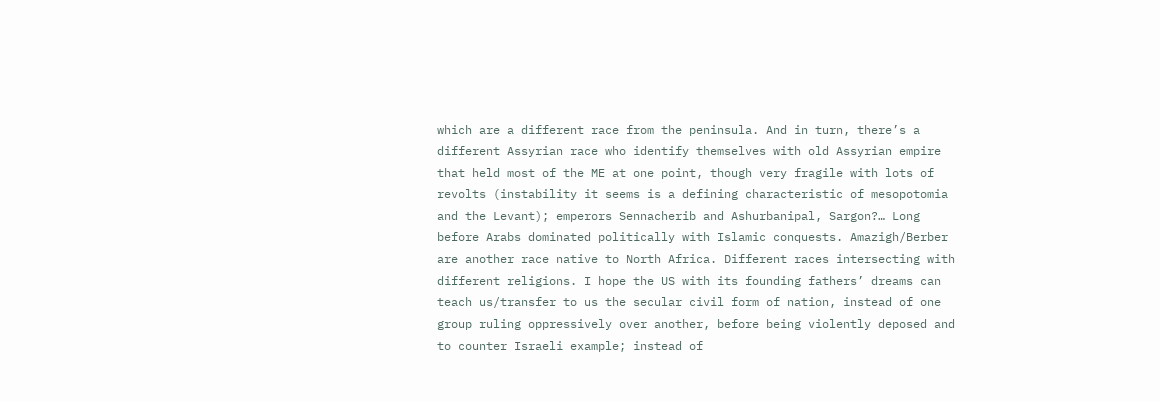which are a different race from the peninsula. And in turn, there’s a different Assyrian race who identify themselves with old Assyrian empire that held most of the ME at one point, though very fragile with lots of revolts (instability it seems is a defining characteristic of mesopotomia and the Levant); emperors Sennacherib and Ashurbanipal, Sargon?… Long before Arabs dominated politically with Islamic conquests. Amazigh/Berber are another race native to North Africa. Different races intersecting with different religions. I hope the US with its founding fathers’ dreams can teach us/transfer to us the secular civil form of nation, instead of one group ruling oppressively over another, before being violently deposed and to counter Israeli example; instead of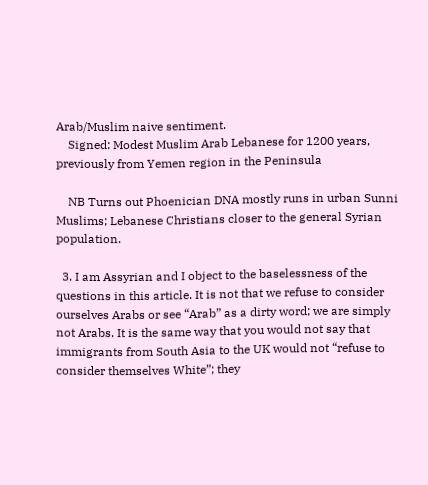Arab/Muslim naive sentiment.
    Signed: Modest Muslim Arab Lebanese for 1200 years, previously from Yemen region in the Peninsula

    NB Turns out Phoenician DNA mostly runs in urban Sunni Muslims; Lebanese Christians closer to the general Syrian population.

  3. I am Assyrian and I object to the baselessness of the questions in this article. It is not that we refuse to consider ourselves Arabs or see “Arab” as a dirty word; we are simply not Arabs. It is the same way that you would not say that immigrants from South Asia to the UK would not “refuse to consider themselves White”; they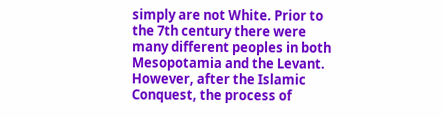simply are not White. Prior to the 7th century there were many different peoples in both Mesopotamia and the Levant. However, after the Islamic Conquest, the process of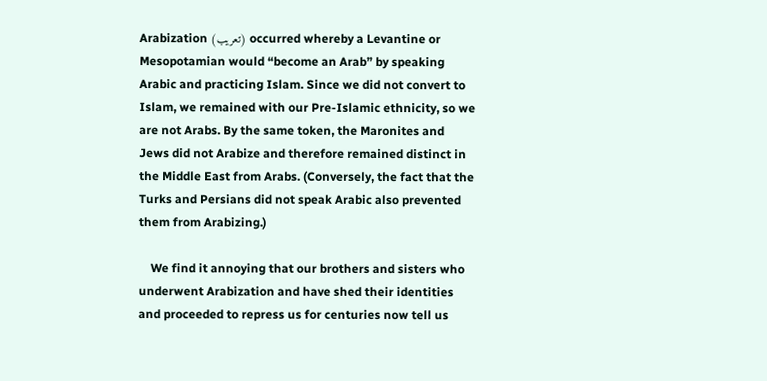Arabization (تعريب) occurred whereby a Levantine or Mesopotamian would “become an Arab” by speaking Arabic and practicing Islam. Since we did not convert to Islam, we remained with our Pre-Islamic ethnicity, so we are not Arabs. By the same token, the Maronites and Jews did not Arabize and therefore remained distinct in the Middle East from Arabs. (Conversely, the fact that the Turks and Persians did not speak Arabic also prevented them from Arabizing.)

    We find it annoying that our brothers and sisters who underwent Arabization and have shed their identities and proceeded to repress us for centuries now tell us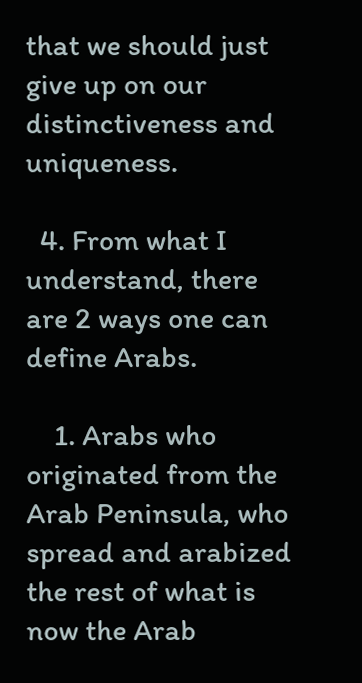that we should just give up on our distinctiveness and uniqueness.

  4. From what I understand, there are 2 ways one can define Arabs.

    1. Arabs who originated from the Arab Peninsula, who spread and arabized the rest of what is now the Arab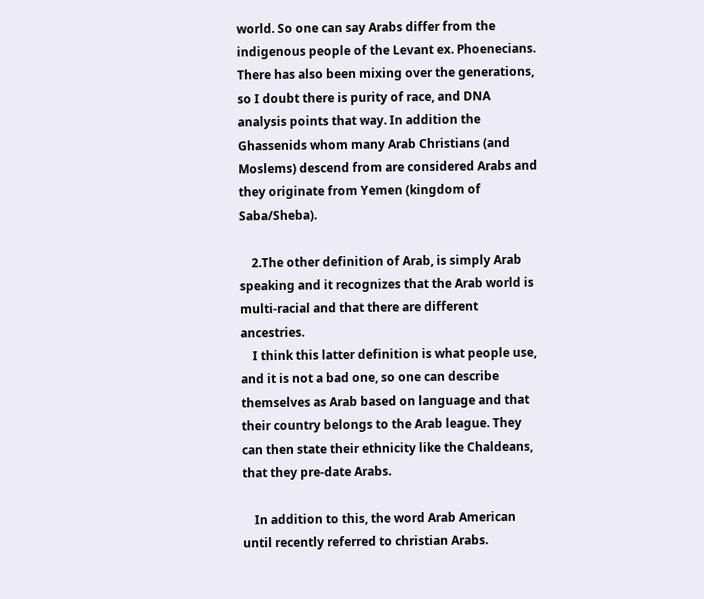world. So one can say Arabs differ from the indigenous people of the Levant ex. Phoenecians. There has also been mixing over the generations, so I doubt there is purity of race, and DNA analysis points that way. In addition the Ghassenids whom many Arab Christians (and Moslems) descend from are considered Arabs and they originate from Yemen (kingdom of Saba/Sheba).

    2.The other definition of Arab, is simply Arab speaking and it recognizes that the Arab world is multi-racial and that there are different ancestries.
    I think this latter definition is what people use, and it is not a bad one, so one can describe themselves as Arab based on language and that their country belongs to the Arab league. They can then state their ethnicity like the Chaldeans, that they pre-date Arabs.

    In addition to this, the word Arab American until recently referred to christian Arabs.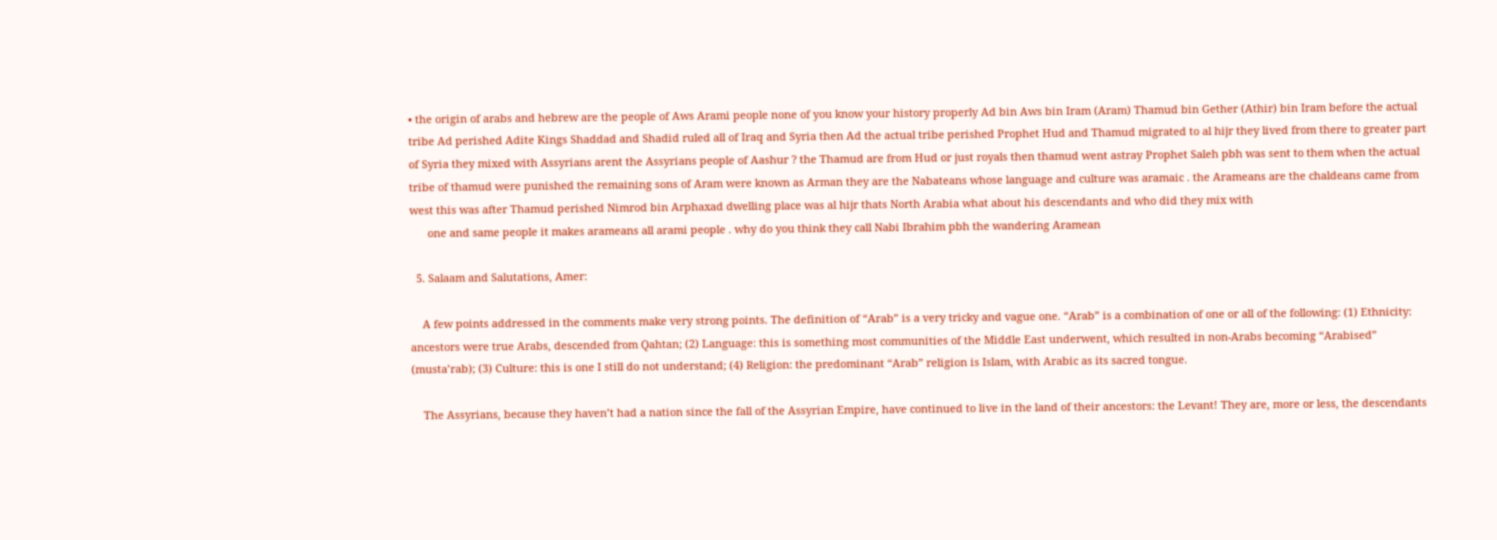• the origin of arabs and hebrew are the people of Aws Arami people none of you know your history properly Ad bin Aws bin Iram (Aram) Thamud bin Gether (Athir) bin Iram before the actual tribe Ad perished Adite Kings Shaddad and Shadid ruled all of Iraq and Syria then Ad the actual tribe perished Prophet Hud and Thamud migrated to al hijr they lived from there to greater part of Syria they mixed with Assyrians arent the Assyrians people of Aashur ? the Thamud are from Hud or just royals then thamud went astray Prophet Saleh pbh was sent to them when the actual tribe of thamud were punished the remaining sons of Aram were known as Arman they are the Nabateans whose language and culture was aramaic . the Arameans are the chaldeans came from west this was after Thamud perished Nimrod bin Arphaxad dwelling place was al hijr thats North Arabia what about his descendants and who did they mix with
      one and same people it makes arameans all arami people . why do you think they call Nabi Ibrahim pbh the wandering Aramean

  5. Salaam and Salutations, Amer:

    A few points addressed in the comments make very strong points. The definition of “Arab” is a very tricky and vague one. “Arab” is a combination of one or all of the following: (1) Ethnicity: ancestors were true Arabs, descended from Qahtan; (2) Language: this is something most communities of the Middle East underwent, which resulted in non-Arabs becoming “Arabised” (musta’rab); (3) Culture: this is one I still do not understand; (4) Religion: the predominant “Arab” religion is Islam, with Arabic as its sacred tongue.

    The Assyrians, because they haven’t had a nation since the fall of the Assyrian Empire, have continued to live in the land of their ancestors: the Levant! They are, more or less, the descendants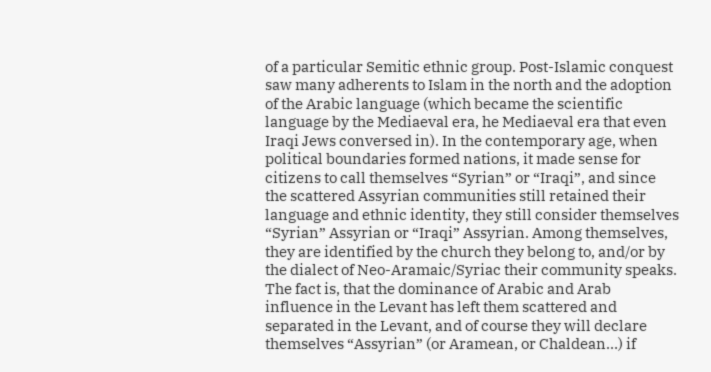of a particular Semitic ethnic group. Post-Islamic conquest saw many adherents to Islam in the north and the adoption of the Arabic language (which became the scientific language by the Mediaeval era, he Mediaeval era that even Iraqi Jews conversed in). In the contemporary age, when political boundaries formed nations, it made sense for citizens to call themselves “Syrian” or “Iraqi”, and since the scattered Assyrian communities still retained their language and ethnic identity, they still consider themselves “Syrian” Assyrian or “Iraqi” Assyrian. Among themselves, they are identified by the church they belong to, and/or by the dialect of Neo-Aramaic/Syriac their community speaks. The fact is, that the dominance of Arabic and Arab influence in the Levant has left them scattered and separated in the Levant, and of course they will declare themselves “Assyrian” (or Aramean, or Chaldean…) if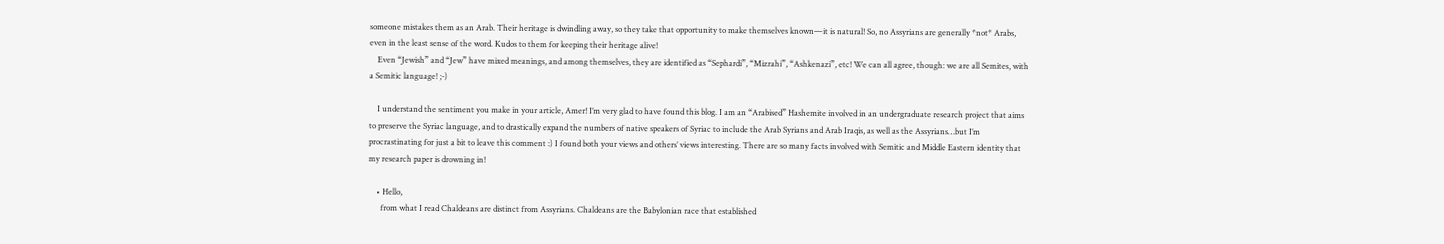someone mistakes them as an Arab. Their heritage is dwindling away, so they take that opportunity to make themselves known—it is natural! So, no Assyrians are generally *not* Arabs, even in the least sense of the word. Kudos to them for keeping their heritage alive!
    Even “Jewish” and “Jew” have mixed meanings, and among themselves, they are identified as “Sephardi”, “Mizrahi”, “Ashkenazi”, etc! We can all agree, though: we are all Semites, with a Semitic language! ;-)

    I understand the sentiment you make in your article, Amer! I’m very glad to have found this blog. I am an “Arabised” Hashemite involved in an undergraduate research project that aims to preserve the Syriac language, and to drastically expand the numbers of native speakers of Syriac to include the Arab Syrians and Arab Iraqis, as well as the Assyrians…but I’m procrastinating for just a bit to leave this comment :) I found both your views and others’ views interesting. There are so many facts involved with Semitic and Middle Eastern identity that my research paper is drowning in!

    • Hello,
      from what I read Chaldeans are distinct from Assyrians. Chaldeans are the Babylonian race that established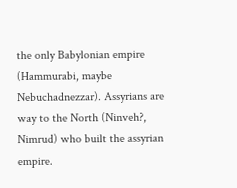the only Babylonian empire (Hammurabi, maybe Nebuchadnezzar). Assyrians are way to the North (Ninveh?, Nimrud) who built the assyrian empire.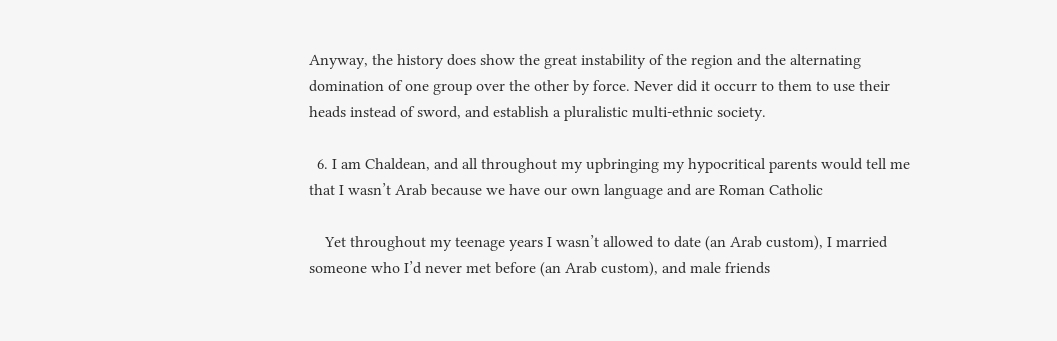Anyway, the history does show the great instability of the region and the alternating domination of one group over the other by force. Never did it occurr to them to use their heads instead of sword, and establish a pluralistic multi-ethnic society.

  6. I am Chaldean, and all throughout my upbringing my hypocritical parents would tell me that I wasn’t Arab because we have our own language and are Roman Catholic

    Yet throughout my teenage years I wasn’t allowed to date (an Arab custom), I married someone who I’d never met before (an Arab custom), and male friends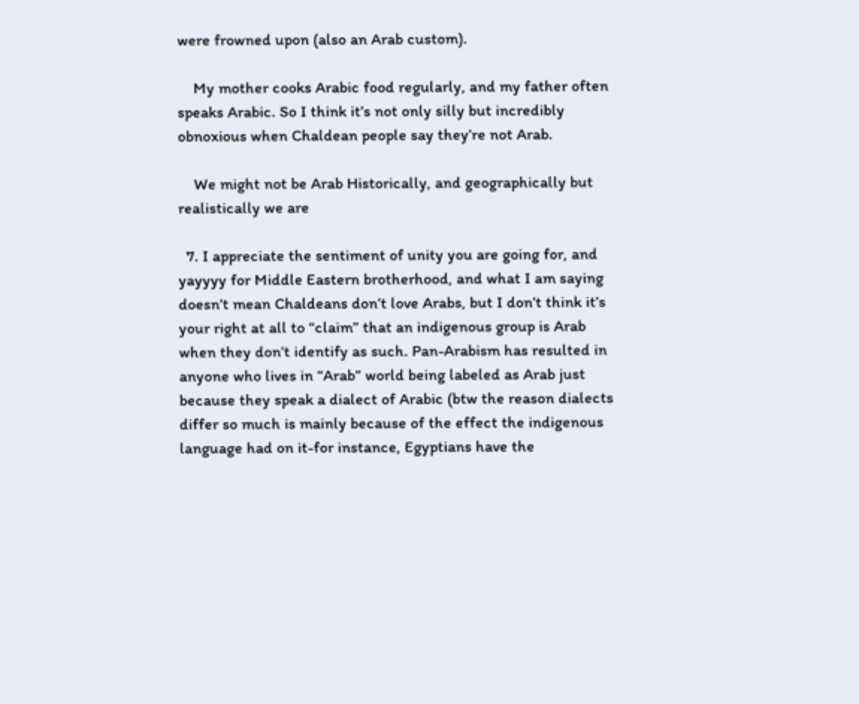were frowned upon (also an Arab custom).

    My mother cooks Arabic food regularly, and my father often speaks Arabic. So I think it’s not only silly but incredibly obnoxious when Chaldean people say they’re not Arab.

    We might not be Arab Historically, and geographically but realistically we are

  7. I appreciate the sentiment of unity you are going for, and yayyyy for Middle Eastern brotherhood, and what I am saying doesn’t mean Chaldeans don’t love Arabs, but I don’t think it’s your right at all to “claim” that an indigenous group is Arab when they don’t identify as such. Pan-Arabism has resulted in anyone who lives in “Arab” world being labeled as Arab just because they speak a dialect of Arabic (btw the reason dialects differ so much is mainly because of the effect the indigenous language had on it-for instance, Egyptians have the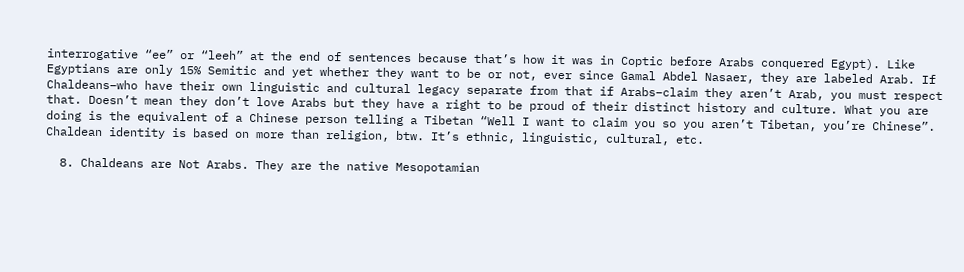interrogative “ee” or “leeh” at the end of sentences because that’s how it was in Coptic before Arabs conquered Egypt). Like Egyptians are only 15% Semitic and yet whether they want to be or not, ever since Gamal Abdel Nasaer, they are labeled Arab. If Chaldeans–who have their own linguistic and cultural legacy separate from that if Arabs–claim they aren’t Arab, you must respect that. Doesn’t mean they don’t love Arabs but they have a right to be proud of their distinct history and culture. What you are doing is the equivalent of a Chinese person telling a Tibetan “Well I want to claim you so you aren’t Tibetan, you’re Chinese”. Chaldean identity is based on more than religion, btw. It’s ethnic, linguistic, cultural, etc.

  8. Chaldeans are Not Arabs. They are the native Mesopotamian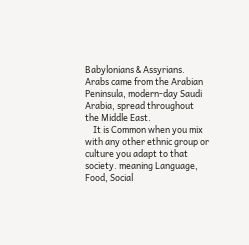Babylonians & Assyrians. Arabs came from the Arabian Peninsula, modern-day Saudi Arabia, spread throughout the Middle East.
    It is Common when you mix with any other ethnic group or culture you adapt to that society. meaning Language, Food, Social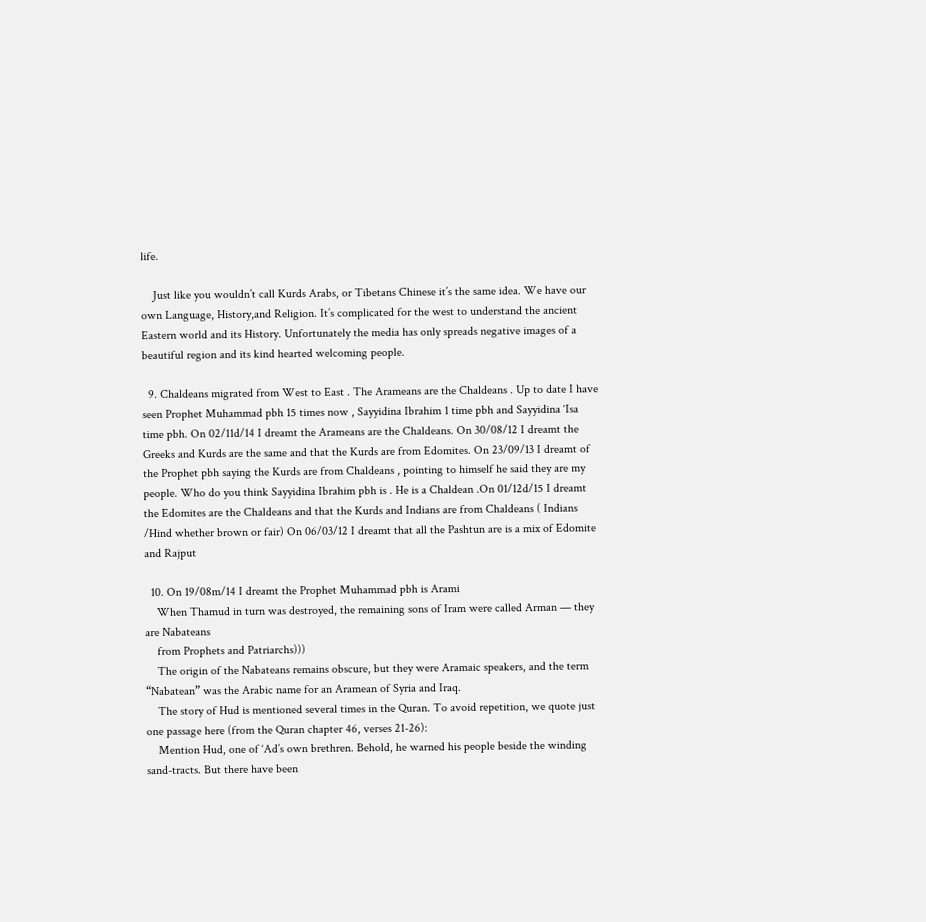life.

    Just like you wouldn’t call Kurds Arabs, or Tibetans Chinese it’s the same idea. We have our own Language, History,and Religion. It’s complicated for the west to understand the ancient Eastern world and its History. Unfortunately the media has only spreads negative images of a beautiful region and its kind hearted welcoming people.

  9. Chaldeans migrated from West to East . The Arameans are the Chaldeans . Up to date I have seen Prophet Muhammad pbh 15 times now , Sayyidina Ibrahim 1 time pbh and Sayyidina ‘Isa time pbh. On 02/11d/14 I dreamt the Arameans are the Chaldeans. On 30/08/12 I dreamt the Greeks and Kurds are the same and that the Kurds are from Edomites. On 23/09/13 I dreamt of the Prophet pbh saying the Kurds are from Chaldeans , pointing to himself he said they are my people. Who do you think Sayyidina Ibrahim pbh is . He is a Chaldean .On 01/12d/15 I dreamt the Edomites are the Chaldeans and that the Kurds and Indians are from Chaldeans ( Indians /Hind whether brown or fair) On 06/03/12 I dreamt that all the Pashtun are is a mix of Edomite and Rajput

  10. On 19/08m/14 I dreamt the Prophet Muhammad pbh is Arami
    When Thamud in turn was destroyed, the remaining sons of Iram were called Arman — they are Nabateans
    from Prophets and Patriarchs)))
    The origin of the Nabateans remains obscure, but they were Aramaic speakers, and the term “Nabatean” was the Arabic name for an Aramean of Syria and Iraq.
    The story of Hud is mentioned several times in the Quran. To avoid repetition, we quote just one passage here (from the Quran chapter 46, verses 21-26):
    Mention Hud, one of ‘Ad’s own brethren. Behold, he warned his people beside the winding sand-tracts. But there have been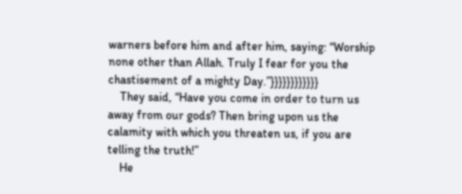warners before him and after him, saying: “Worship none other than Allah. Truly I fear for you the chastisement of a mighty Day.”}}}}}}}}}}}}
    They said, “Have you come in order to turn us away from our gods? Then bring upon us the calamity with which you threaten us, if you are telling the truth!”
    He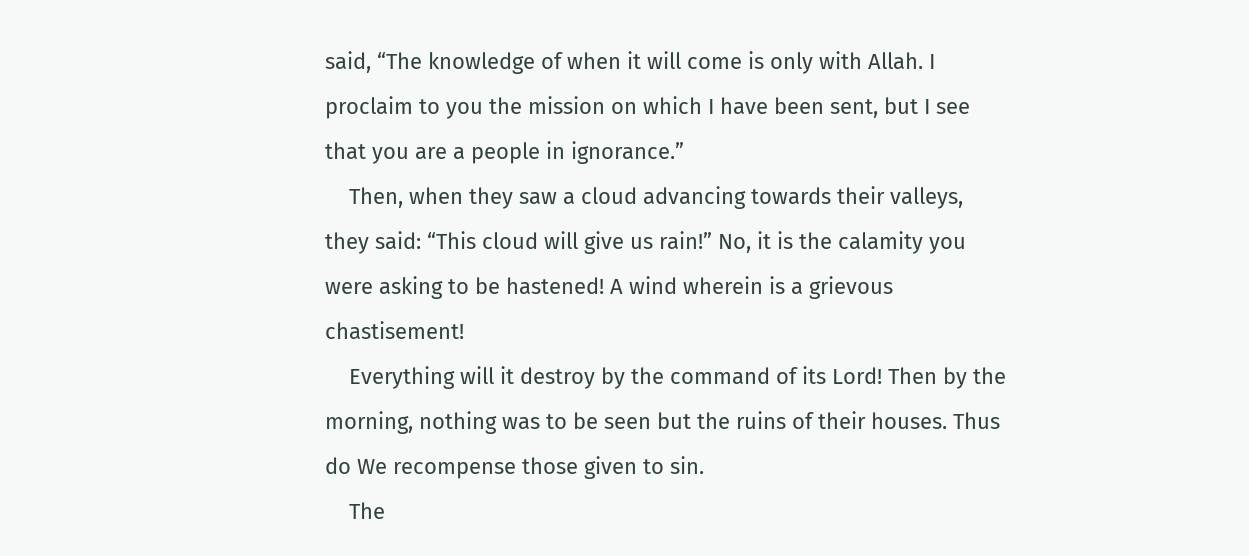said, “The knowledge of when it will come is only with Allah. I proclaim to you the mission on which I have been sent, but I see that you are a people in ignorance.”
    Then, when they saw a cloud advancing towards their valleys, they said: “This cloud will give us rain!” No, it is the calamity you were asking to be hastened! A wind wherein is a grievous chastisement!
    Everything will it destroy by the command of its Lord! Then by the morning, nothing was to be seen but the ruins of their houses. Thus do We recompense those given to sin.
    The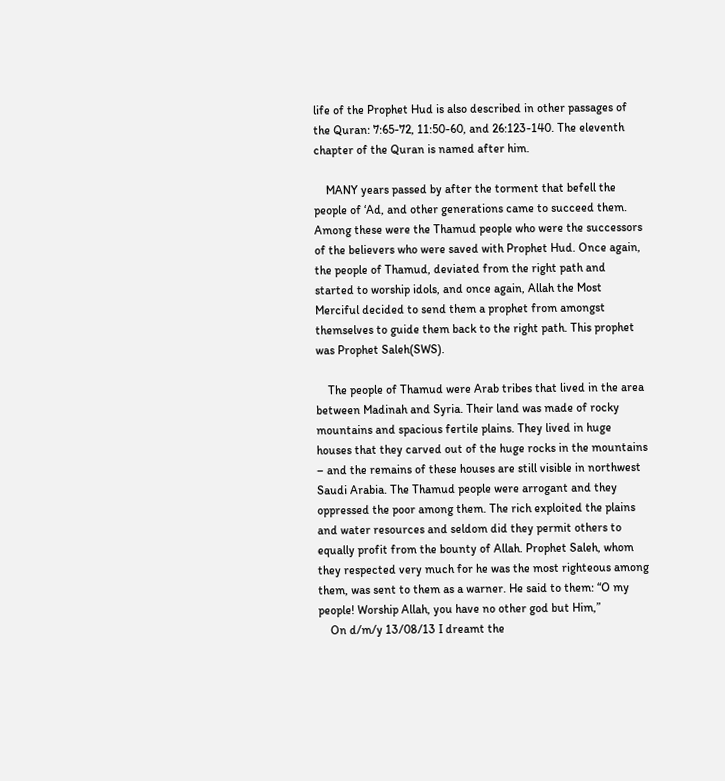life of the Prophet Hud is also described in other passages of the Quran: 7:65-72, 11:50-60, and 26:123-140. The eleventh chapter of the Quran is named after him.

    MANY years passed by after the torment that befell the people of ‘Ad, and other generations came to succeed them. Among these were the Thamud people who were the successors of the believers who were saved with Prophet Hud. Once again, the people of Thamud, deviated from the right path and started to worship idols, and once again, Allah the Most Merciful decided to send them a prophet from amongst themselves to guide them back to the right path. This prophet was Prophet Saleh(SWS).

    The people of Thamud were Arab tribes that lived in the area between Madinah and Syria. Their land was made of rocky mountains and spacious fertile plains. They lived in huge houses that they carved out of the huge rocks in the mountains – and the remains of these houses are still visible in northwest Saudi Arabia. The Thamud people were arrogant and they oppressed the poor among them. The rich exploited the plains and water resources and seldom did they permit others to equally profit from the bounty of Allah. Prophet Saleh, whom they respected very much for he was the most righteous among them, was sent to them as a warner. He said to them: “O my people! Worship Allah, you have no other god but Him,”
    On d/m/y 13/08/13 I dreamt the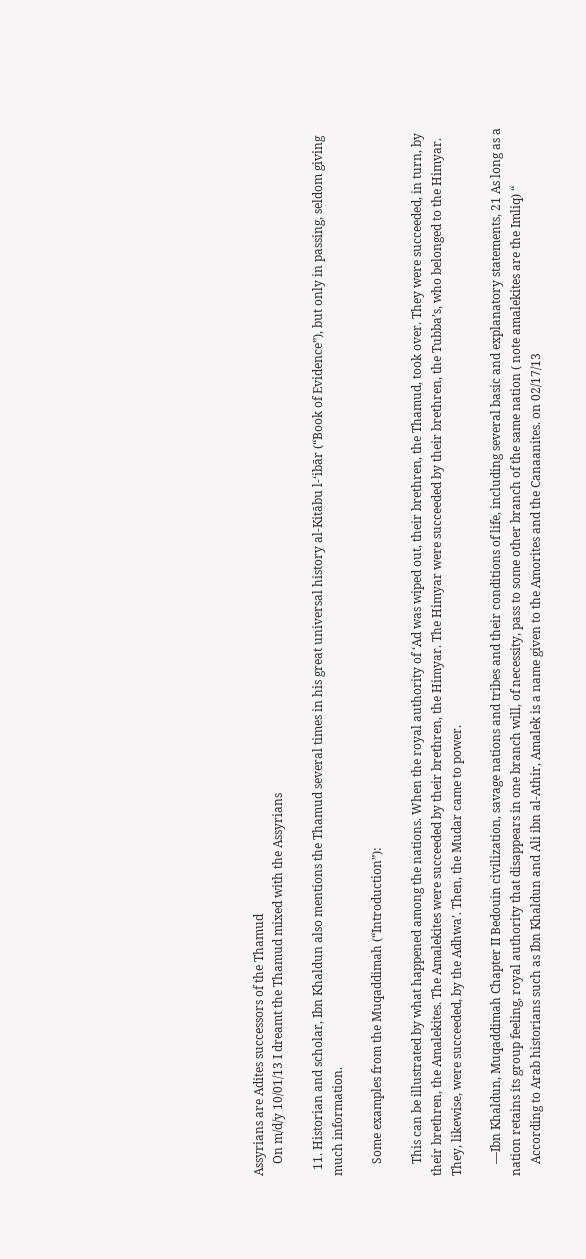Assyrians are Adites successors of the Thamud
    On m/d/y 10/01/13 I dreamt the Thamud mixed with the Assyrians

  11. Historian and scholar, Ibn Khaldun also mentions the Thamud several times in his great universal history al-Kitābu l-ʻibār (“Book of Evidence”), but only in passing, seldom giving much information.

    Some examples from the Muqaddimah (“Introduction”):

    This can be illustrated by what happened among the nations. When the royal authority of ‘Ad was wiped out, their brethren, the Thamud, took over. They were succeeded, in turn, by their brethren, the Amalekites. The Amalekites were succeeded by their brethren, the Himyar. The Himyar were succeeded by their brethren, the Tubba’s, who belonged to the Himyar. They, likewise, were succeeded, by the Adhwa’. Then, the Mudar came to power.

    —Ibn Khaldun, Muqaddimah Chapter II Bedouin civilization, savage nations and tribes and their conditions of life, including several basic and explanatory statements, 21 As long as a nation retains its group feeling, royal authority that disappears in one branch will, of necessity, pass to some other branch of the same nation ( note amalekites are the Imliq) “
    According to Arab historians such as Ibn Khaldun and Ali ibn al-Athir, Amalek is a name given to the Amorites and the Canaanites. on 02/17/13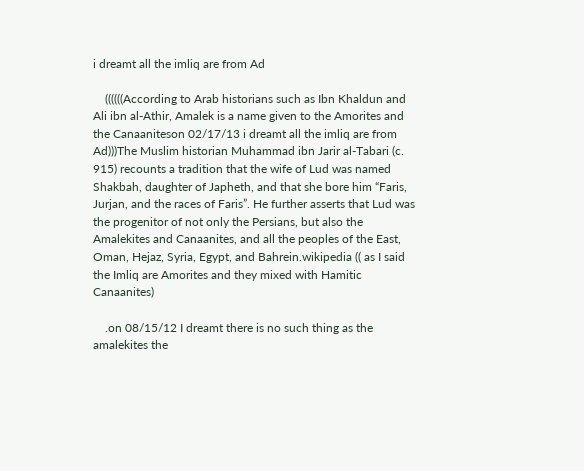i dreamt all the imliq are from Ad

    ((((((According to Arab historians such as Ibn Khaldun and Ali ibn al-Athir, Amalek is a name given to the Amorites and the Canaaniteson 02/17/13 i dreamt all the imliq are from Ad)))The Muslim historian Muhammad ibn Jarir al-Tabari (c. 915) recounts a tradition that the wife of Lud was named Shakbah, daughter of Japheth, and that she bore him “Faris, Jurjan, and the races of Faris”. He further asserts that Lud was the progenitor of not only the Persians, but also the Amalekites and Canaanites, and all the peoples of the East, Oman, Hejaz, Syria, Egypt, and Bahrein.wikipedia (( as I said the Imliq are Amorites and they mixed with Hamitic Canaanites)

    .on 08/15/12 I dreamt there is no such thing as the amalekites the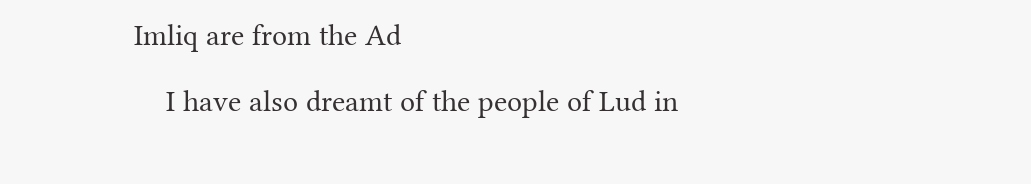Imliq are from the Ad

    I have also dreamt of the people of Lud in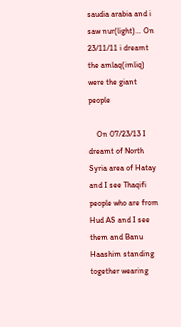saudia arabia and i saw nur(light)… On 23/11/11 i dreamt the amlaq(imliq) were the giant people

    On 07/23/13 I dreamt of North Syria area of Hatay and I see Thaqifi people who are from Hud AS and I see them and Banu Haashim standing together wearing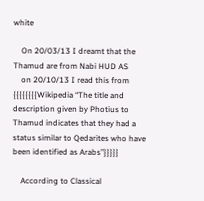white

    On 20/03/13 I dreamt that the Thamud are from Nabi HUD AS
    on 20/10/13 I read this from {{{{{{{{Wikipedia “The title and description given by Photius to Thamud indicates that they had a status similar to Qedarites who have been identified as Arabs”}}}}}

    According to Classical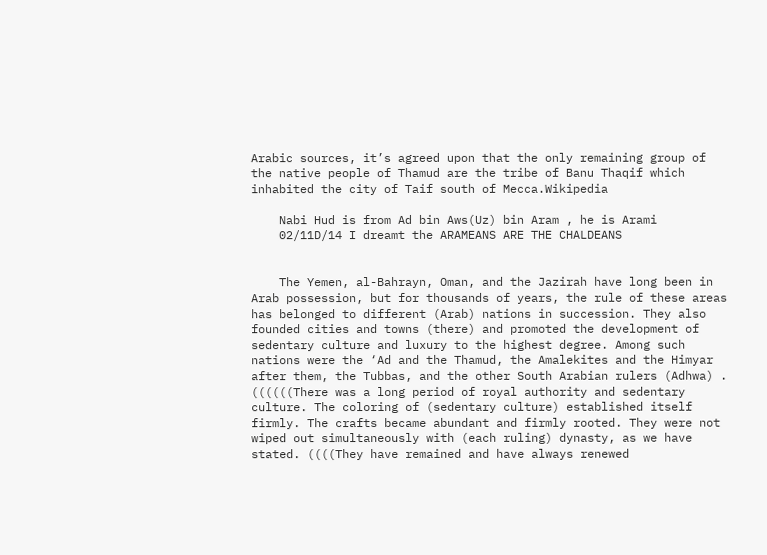Arabic sources, it’s agreed upon that the only remaining group of the native people of Thamud are the tribe of Banu Thaqif which inhabited the city of Taif south of Mecca.Wikipedia

    Nabi Hud is from Ad bin Aws(Uz) bin Aram , he is Arami
    02/11D/14 I dreamt the ARAMEANS ARE THE CHALDEANS


    The Yemen, al-Bahrayn, Oman, and the Jazirah have long been in Arab possession, but for thousands of years, the rule of these areas has belonged to different (Arab) nations in succession. They also founded cities and towns (there) and promoted the development of sedentary culture and luxury to the highest degree. Among such nations were the ‘Ad and the Thamud, the Amalekites and the Himyar after them, the Tubbas, and the other South Arabian rulers (Adhwa) . ((((((There was a long period of royal authority and sedentary culture. The coloring of (sedentary culture) established itself firmly. The crafts became abundant and firmly rooted. They were not wiped out simultaneously with (each ruling) dynasty, as we have stated. ((((They have remained and have always renewed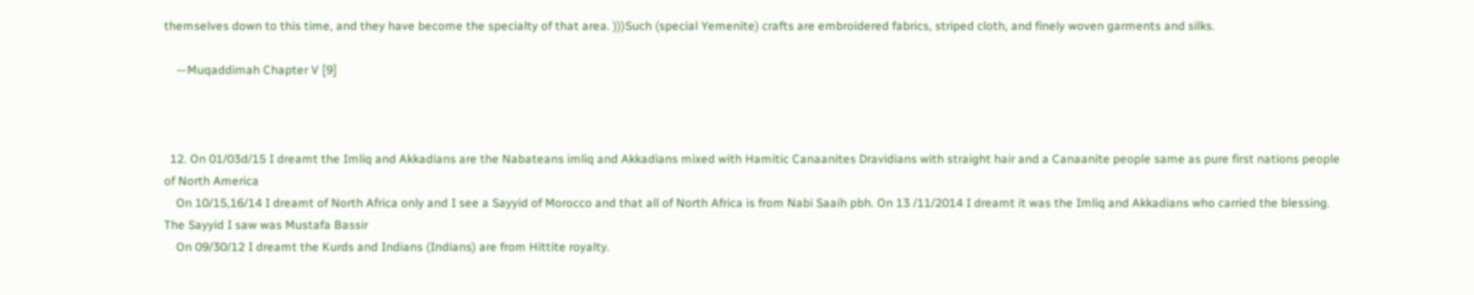themselves down to this time, and they have become the specialty of that area. )))Such (special Yemenite) crafts are embroidered fabrics, striped cloth, and finely woven garments and silks.

    —Muqaddimah Chapter V [9]



  12. On 01/03d/15 I dreamt the Imliq and Akkadians are the Nabateans imliq and Akkadians mixed with Hamitic Canaanites Dravidians with straight hair and a Canaanite people same as pure first nations people of North America
    On 10/15,16/14 I dreamt of North Africa only and I see a Sayyid of Morocco and that all of North Africa is from Nabi Saaih pbh. On 13 /11/2014 I dreamt it was the Imliq and Akkadians who carried the blessing. The Sayyid I saw was Mustafa Bassir
    On 09/30/12 I dreamt the Kurds and Indians (Indians) are from Hittite royalty.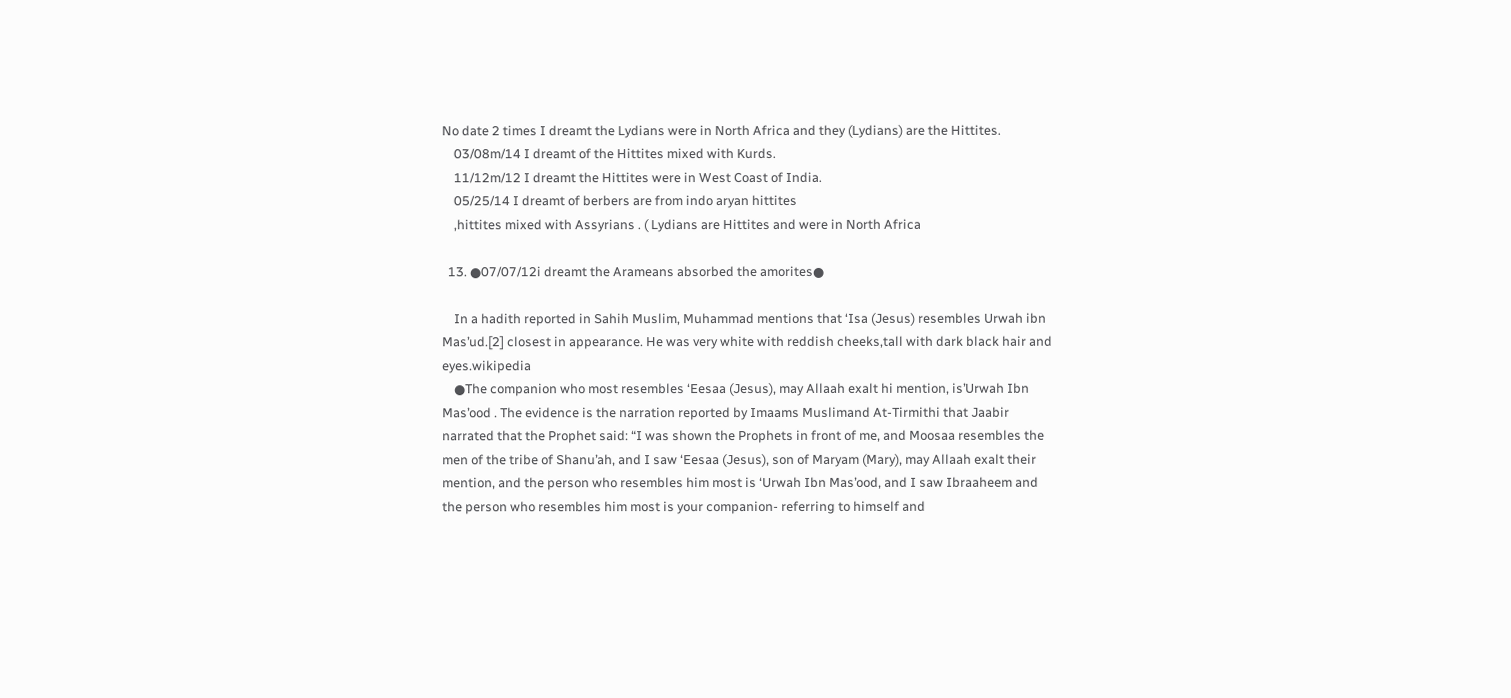No date 2 times I dreamt the Lydians were in North Africa and they (Lydians) are the Hittites.
    03/08m/14 I dreamt of the Hittites mixed with Kurds.
    11/12m/12 I dreamt the Hittites were in West Coast of India.
    05/25/14 I dreamt of berbers are from indo aryan hittites
    ,hittites mixed with Assyrians . ( Lydians are Hittites and were in North Africa

  13. ●07/07/12i dreamt the Arameans absorbed the amorites●

    In a hadith reported in Sahih Muslim, Muhammad mentions that ‘Isa (Jesus) resembles Urwah ibn Mas’ud.[2] closest in appearance. He was very white with reddish cheeks,tall with dark black hair and eyes.wikipedia
    ●The companion who most resembles ‘Eesaa (Jesus), may Allaah exalt hi mention, is’Urwah Ibn Mas’ood . The evidence is the narration reported by Imaams Muslimand At-Tirmithi that Jaabir narrated that the Prophet said: “I was shown the Prophets in front of me, and Moosaa resembles the men of the tribe of Shanu’ah, and I saw ‘Eesaa (Jesus), son of Maryam (Mary), may Allaah exalt their mention, and the person who resembles him most is ‘Urwah Ibn Mas’ood, and I saw Ibraaheem and the person who resembles him most is your companion- referring to himself and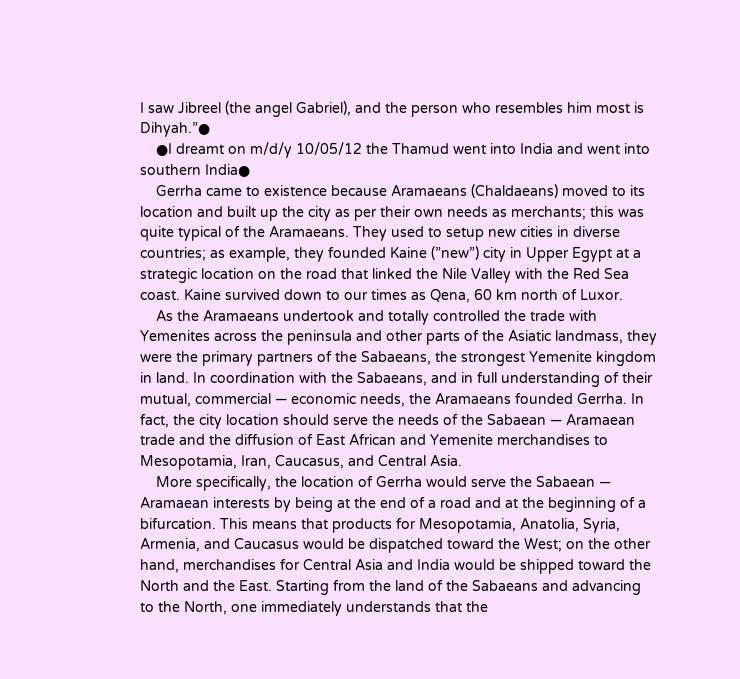I saw Jibreel (the angel Gabriel), and the person who resembles him most is Dihyah.”●
    ●I dreamt on m/d/y 10/05/12 the Thamud went into India and went into southern India●
    Gerrha came to existence because Aramaeans (Chaldaeans) moved to its location and built up the city as per their own needs as merchants; this was quite typical of the Aramaeans. They used to setup new cities in diverse countries; as example, they founded Kaine (”new”) city in Upper Egypt at a strategic location on the road that linked the Nile Valley with the Red Sea coast. Kaine survived down to our times as Qena, 60 km north of Luxor.
    As the Aramaeans undertook and totally controlled the trade with Yemenites across the peninsula and other parts of the Asiatic landmass, they were the primary partners of the Sabaeans, the strongest Yemenite kingdom in land. In coordination with the Sabaeans, and in full understanding of their mutual, commercial — economic needs, the Aramaeans founded Gerrha. In fact, the city location should serve the needs of the Sabaean — Aramaean trade and the diffusion of East African and Yemenite merchandises to Mesopotamia, Iran, Caucasus, and Central Asia.
    More specifically, the location of Gerrha would serve the Sabaean — Aramaean interests by being at the end of a road and at the beginning of a bifurcation. This means that products for Mesopotamia, Anatolia, Syria, Armenia, and Caucasus would be dispatched toward the West; on the other hand, merchandises for Central Asia and India would be shipped toward the North and the East. Starting from the land of the Sabaeans and advancing to the North, one immediately understands that the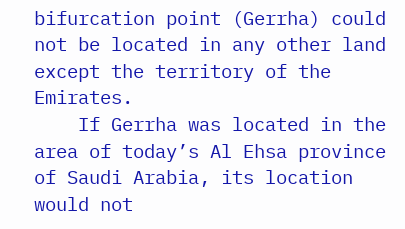bifurcation point (Gerrha) could not be located in any other land except the territory of the Emirates.
    If Gerrha was located in the area of today’s Al Ehsa province of Saudi Arabia, its location would not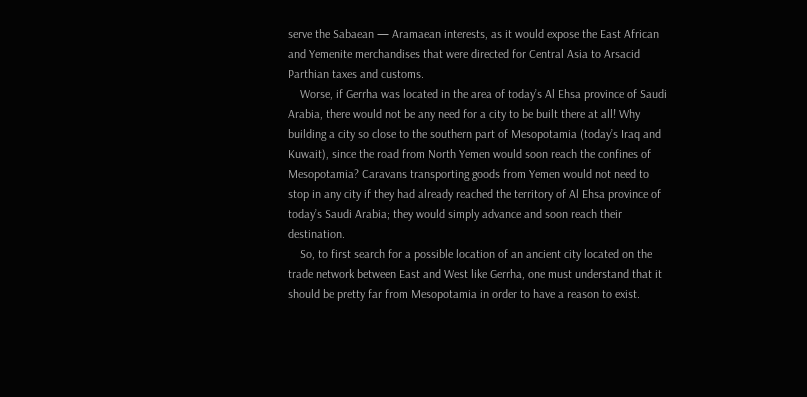serve the Sabaean — Aramaean interests, as it would expose the East African and Yemenite merchandises that were directed for Central Asia to Arsacid Parthian taxes and customs.
    Worse, if Gerrha was located in the area of today’s Al Ehsa province of Saudi Arabia, there would not be any need for a city to be built there at all! Why building a city so close to the southern part of Mesopotamia (today’s Iraq and Kuwait), since the road from North Yemen would soon reach the confines of Mesopotamia? Caravans transporting goods from Yemen would not need to stop in any city if they had already reached the territory of Al Ehsa province of today’s Saudi Arabia; they would simply advance and soon reach their destination.
    So, to first search for a possible location of an ancient city located on the trade network between East and West like Gerrha, one must understand that it should be pretty far from Mesopotamia in order to have a reason to exist.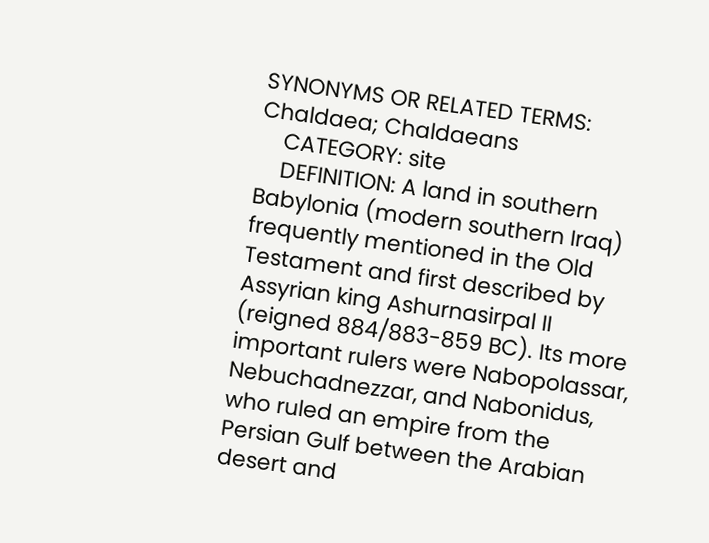SYNONYMS OR RELATED TERMS: Chaldaea; Chaldaeans
    CATEGORY: site
    DEFINITION: A land in southern Babylonia (modern southern Iraq) frequently mentioned in the Old Testament and first described by Assyrian king Ashurnasirpal II (reigned 884/883-859 BC). Its more important rulers were Nabopolassar, Nebuchadnezzar, and Nabonidus, who ruled an empire from the Persian Gulf between the Arabian desert and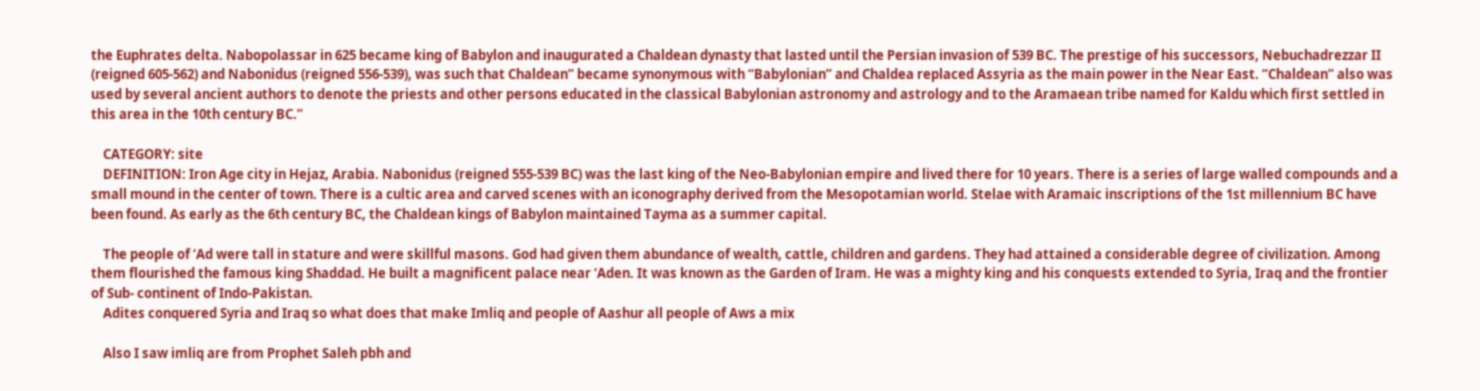the Euphrates delta. Nabopolassar in 625 became king of Babylon and inaugurated a Chaldean dynasty that lasted until the Persian invasion of 539 BC. The prestige of his successors, Nebuchadrezzar II (reigned 605-562) and Nabonidus (reigned 556-539), was such that Chaldean” became synonymous with “Babylonian” and Chaldea replaced Assyria as the main power in the Near East. “Chaldean” also was used by several ancient authors to denote the priests and other persons educated in the classical Babylonian astronomy and astrology and to the Aramaean tribe named for Kaldu which first settled in this area in the 10th century BC.”

    CATEGORY: site
    DEFINITION: Iron Age city in Hejaz, Arabia. Nabonidus (reigned 555-539 BC) was the last king of the Neo-Babylonian empire and lived there for 10 years. There is a series of large walled compounds and a small mound in the center of town. There is a cultic area and carved scenes with an iconography derived from the Mesopotamian world. Stelae with Aramaic inscriptions of the 1st millennium BC have been found. As early as the 6th century BC, the Chaldean kings of Babylon maintained Tayma as a summer capital.

    The people of ‘Ad were tall in stature and were skillful masons. God had given them abundance of wealth, cattle, children and gardens. They had attained a considerable degree of civilization. Among them flourished the famous king Shaddad. He built a magnificent palace near ‘Aden. It was known as the Garden of Iram. He was a mighty king and his conquests extended to Syria, Iraq and the frontier of Sub- continent of Indo-Pakistan.
    Adites conquered Syria and Iraq so what does that make Imliq and people of Aashur all people of Aws a mix

    Also I saw imliq are from Prophet Saleh pbh and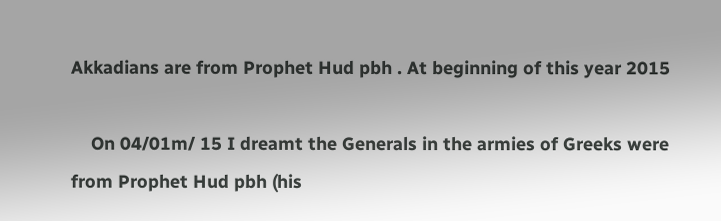Akkadians are from Prophet Hud pbh . At beginning of this year 2015

    On 04/01m/ 15 I dreamt the Generals in the armies of Greeks were from Prophet Hud pbh (his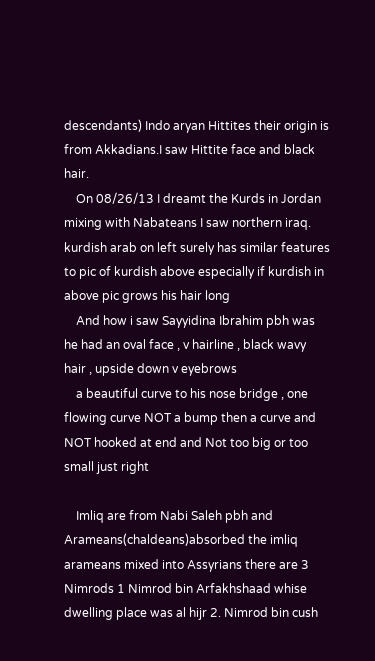descendants) Indo aryan Hittites their origin is from Akkadians.I saw Hittite face and black hair.
    On 08/26/13 I dreamt the Kurds in Jordan mixing with Nabateans I saw northern iraq. kurdish arab on left surely has similar features to pic of kurdish above especially if kurdish in above pic grows his hair long
    And how i saw Sayyidina Ibrahim pbh was he had an oval face , v hairline , black wavy hair , upside down v eyebrows
    a beautiful curve to his nose bridge , one flowing curve NOT a bump then a curve and NOT hooked at end and Not too big or too small just right

    Imliq are from Nabi Saleh pbh and Arameans(chaldeans)absorbed the imliq arameans mixed into Assyrians there are 3 Nimrods 1 Nimrod bin Arfakhshaad whise dwelling place was al hijr 2. Nimrod bin cush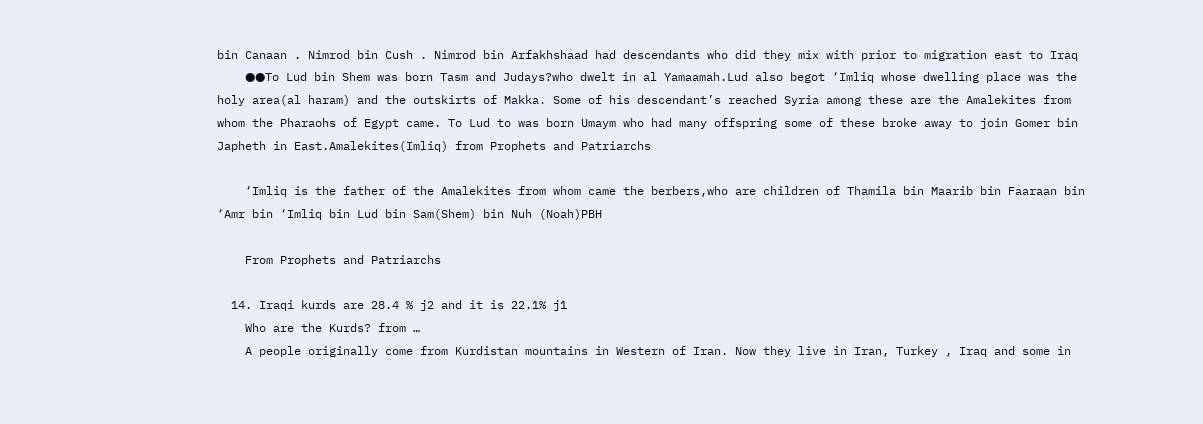bin Canaan . Nimrod bin Cush . Nimrod bin Arfakhshaad had descendants who did they mix with prior to migration east to Iraq
    ●●To Lud bin Shem was born Tasm and Judays?who dwelt in al Yamaamah.Lud also begot ‘Imliq whose dwelling place was the holy area(al haram) and the outskirts of Makka. Some of his descendant’s reached Syria among these are the Amalekites from whom the Pharaohs of Egypt came. To Lud to was born Umaym who had many offspring some of these broke away to join Gomer bin Japheth in East.Amalekites(Imliq) from Prophets and Patriarchs

    ‘Imliq is the father of the Amalekites from whom came the berbers,who are children of Thamila bin Maarib bin Faaraan bin ‘Amr bin ‘Imliq bin Lud bin Sam(Shem) bin Nuh (Noah)PBH

    From Prophets and Patriarchs

  14. Iraqi kurds are 28.4 % j2 and it is 22.1% j1
    Who are the Kurds? from …
    A people originally come from Kurdistan mountains in Western of Iran. Now they live in Iran, Turkey , Iraq and some in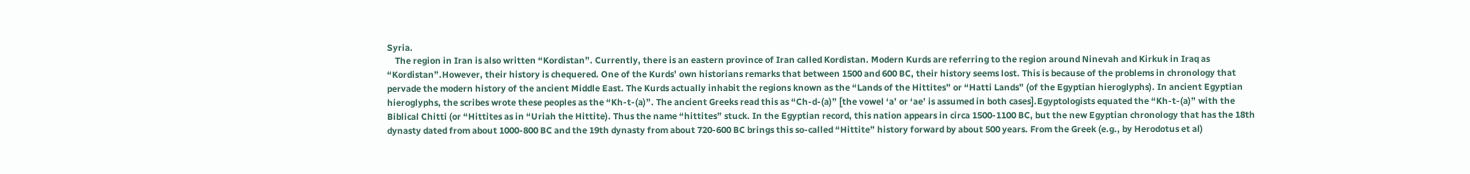Syria.
    The region in Iran is also written “Kordistan”. Currently, there is an eastern province of Iran called Kordistan. Modern Kurds are referring to the region around Ninevah and Kirkuk in Iraq as “Kordistan”.However, their history is chequered. One of the Kurds’ own historians remarks that between 1500 and 600 BC, their history seems lost. This is because of the problems in chronology that pervade the modern history of the ancient Middle East. The Kurds actually inhabit the regions known as the “Lands of the Hittites” or “Hatti Lands” (of the Egyptian hieroglyphs). In ancient Egyptian hieroglyphs, the scribes wrote these peoples as the “Kh-t-(a)”. The ancient Greeks read this as “Ch-d-(a)” [the vowel ‘a’ or ‘ae’ is assumed in both cases].Egyptologists equated the “Kh-t-(a)” with the Biblical Chitti (or “Hittites as in “Uriah the Hittite). Thus the name “hittites” stuck. In the Egyptian record, this nation appears in circa 1500-1100 BC, but the new Egyptian chronology that has the 18th dynasty dated from about 1000-800 BC and the 19th dynasty from about 720-600 BC brings this so-called “Hittite” history forward by about 500 years. From the Greek (e.g., by Herodotus et al)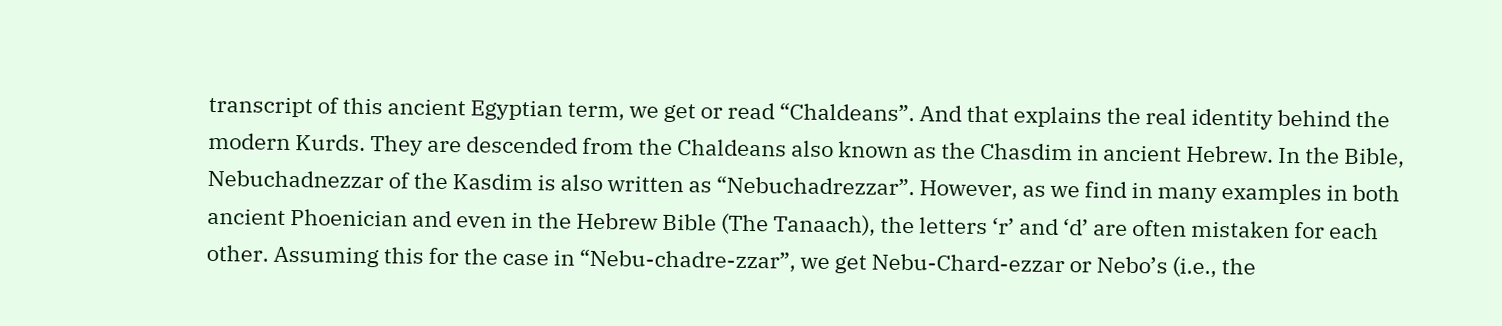transcript of this ancient Egyptian term, we get or read “Chaldeans”. And that explains the real identity behind the modern Kurds. They are descended from the Chaldeans also known as the Chasdim in ancient Hebrew. In the Bible, Nebuchadnezzar of the Kasdim is also written as “Nebuchadrezzar”. However, as we find in many examples in both ancient Phoenician and even in the Hebrew Bible (The Tanaach), the letters ‘r’ and ‘d’ are often mistaken for each other. Assuming this for the case in “Nebu-chadre-zzar”, we get Nebu-Chard-ezzar or Nebo’s (i.e., the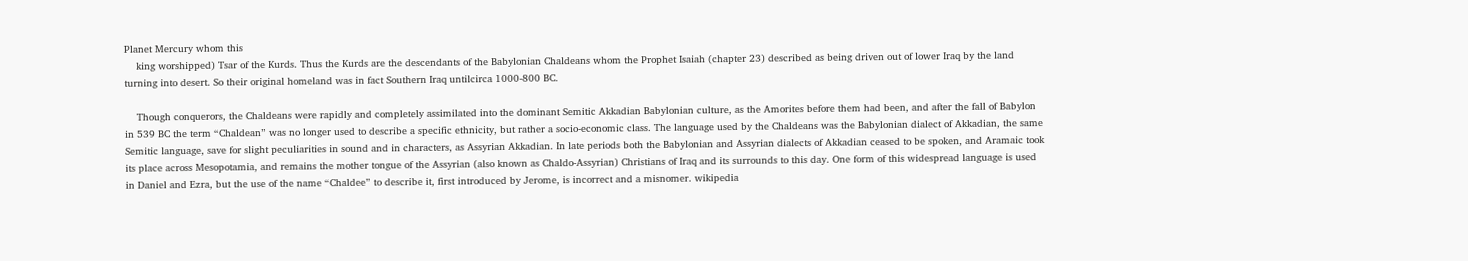Planet Mercury whom this
    king worshipped) Tsar of the Kurds. Thus the Kurds are the descendants of the Babylonian Chaldeans whom the Prophet Isaiah (chapter 23) described as being driven out of lower Iraq by the land turning into desert. So their original homeland was in fact Southern Iraq untilcirca 1000-800 BC.

    Though conquerors, the Chaldeans were rapidly and completely assimilated into the dominant Semitic Akkadian Babylonian culture, as the Amorites before them had been, and after the fall of Babylon in 539 BC the term “Chaldean” was no longer used to describe a specific ethnicity, but rather a socio-economic class. The language used by the Chaldeans was the Babylonian dialect of Akkadian, the same Semitic language, save for slight peculiarities in sound and in characters, as Assyrian Akkadian. In late periods both the Babylonian and Assyrian dialects of Akkadian ceased to be spoken, and Aramaic took its place across Mesopotamia, and remains the mother tongue of the Assyrian (also known as Chaldo-Assyrian) Christians of Iraq and its surrounds to this day. One form of this widespread language is used in Daniel and Ezra, but the use of the name “Chaldee” to describe it, first introduced by Jerome, is incorrect and a misnomer. wikipedia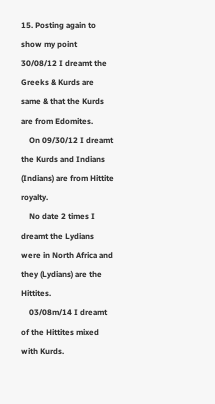15. Posting again to show my point 30/08/12 I dreamt the Greeks & Kurds are same & that the Kurds are from Edomites.
    On 09/30/12 I dreamt the Kurds and Indians (Indians) are from Hittite royalty.
    No date 2 times I dreamt the Lydians were in North Africa and they (Lydians) are the Hittites.
    03/08m/14 I dreamt of the Hittites mixed with Kurds.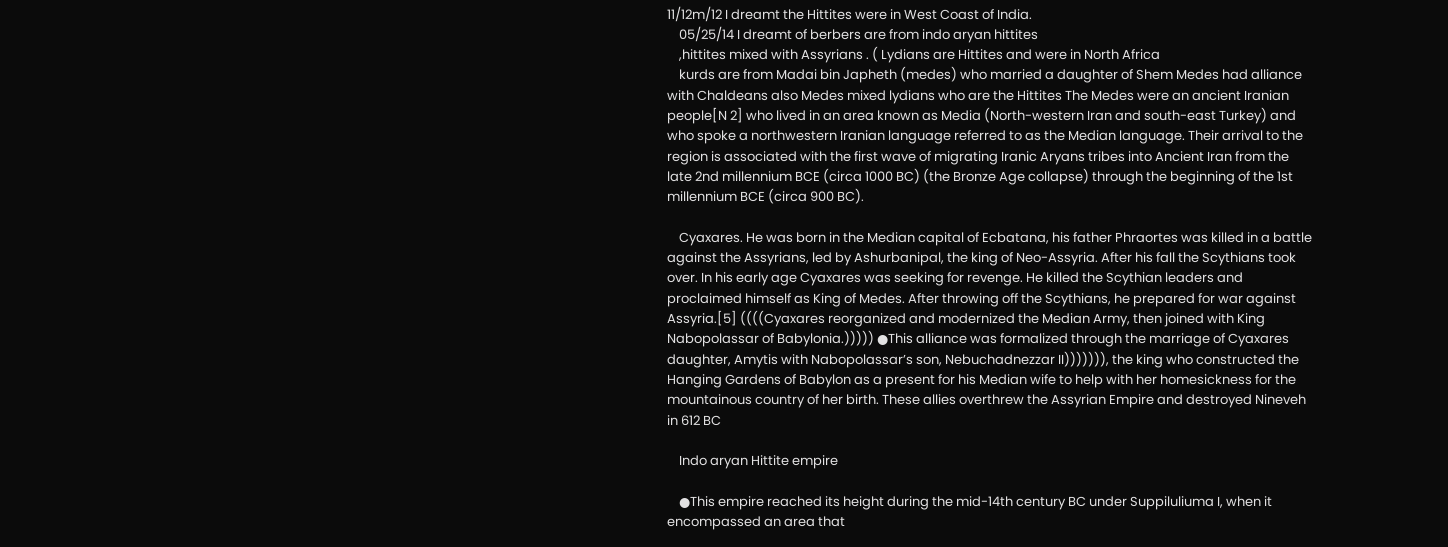11/12m/12 I dreamt the Hittites were in West Coast of India.
    05/25/14 I dreamt of berbers are from indo aryan hittites
    ,hittites mixed with Assyrians . ( Lydians are Hittites and were in North Africa
    kurds are from Madai bin Japheth (medes) who married a daughter of Shem Medes had alliance with Chaldeans also Medes mixed lydians who are the Hittites The Medes were an ancient Iranian people[N 2] who lived in an area known as Media (North-western Iran and south-east Turkey) and who spoke a northwestern Iranian language referred to as the Median language. Their arrival to the region is associated with the first wave of migrating Iranic Aryans tribes into Ancient Iran from the late 2nd millennium BCE (circa 1000 BC) (the Bronze Age collapse) through the beginning of the 1st millennium BCE (circa 900 BC).

    Cyaxares. He was born in the Median capital of Ecbatana, his father Phraortes was killed in a battle against the Assyrians, led by Ashurbanipal, the king of Neo-Assyria. After his fall the Scythians took over. In his early age Cyaxares was seeking for revenge. He killed the Scythian leaders and proclaimed himself as King of Medes. After throwing off the Scythians, he prepared for war against Assyria.[5] ((((Cyaxares reorganized and modernized the Median Army, then joined with King Nabopolassar of Babylonia.))))) ●This alliance was formalized through the marriage of Cyaxares daughter, Amytis with Nabopolassar’s son, Nebuchadnezzar II))))))), the king who constructed the Hanging Gardens of Babylon as a present for his Median wife to help with her homesickness for the mountainous country of her birth. These allies overthrew the Assyrian Empire and destroyed Nineveh in 612 BC

    Indo aryan Hittite empire

    ●This empire reached its height during the mid-14th century BC under Suppiluliuma I, when it encompassed an area that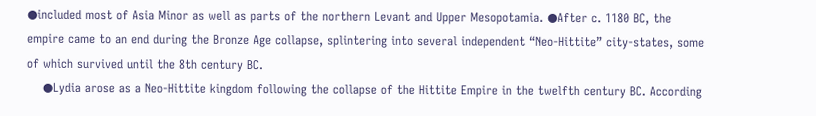●included most of Asia Minor as well as parts of the northern Levant and Upper Mesopotamia. ●After c. 1180 BC, the empire came to an end during the Bronze Age collapse, splintering into several independent “Neo-Hittite” city-states, some of which survived until the 8th century BC.
    ●Lydia arose as a Neo-Hittite kingdom following the collapse of the Hittite Empire in the twelfth century BC. According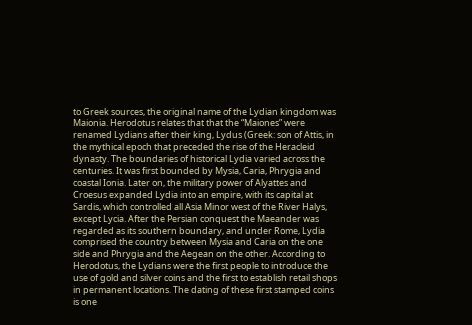to Greek sources, the original name of the Lydian kingdom was Maionia. Herodotus relates that that the “Maiones” were renamed Lydians after their king, Lydus (Greek: son of Attis, in the mythical epoch that preceded the rise of the Heracleid dynasty. The boundaries of historical Lydia varied across the centuries. It was first bounded by Mysia, Caria, Phrygia and coastal Ionia. Later on, the military power of Alyattes and Croesus expanded Lydia into an empire, with its capital at Sardis, which controlled all Asia Minor west of the River Halys, except Lycia. After the Persian conquest the Maeander was regarded as its southern boundary, and under Rome, Lydia comprised the country between Mysia and Caria on the one side and Phrygia and the Aegean on the other. According to Herodotus, the Lydians were the first people to introduce the use of gold and silver coins and the first to establish retail shops in permanent locations. The dating of these first stamped coins is one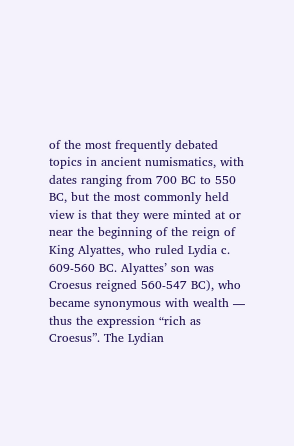of the most frequently debated topics in ancient numismatics, with dates ranging from 700 BC to 550 BC, but the most commonly held view is that they were minted at or near the beginning of the reign of King Alyattes, who ruled Lydia c. 609-560 BC. Alyattes’ son was Croesus reigned 560-547 BC), who became synonymous with wealth — thus the expression “rich as Croesus”. The Lydian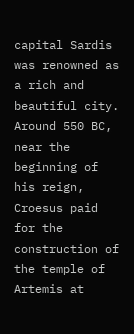capital Sardis was renowned as a rich and beautiful city. Around 550 BC, near the beginning of his reign, Croesus paid for the construction of the temple of Artemis at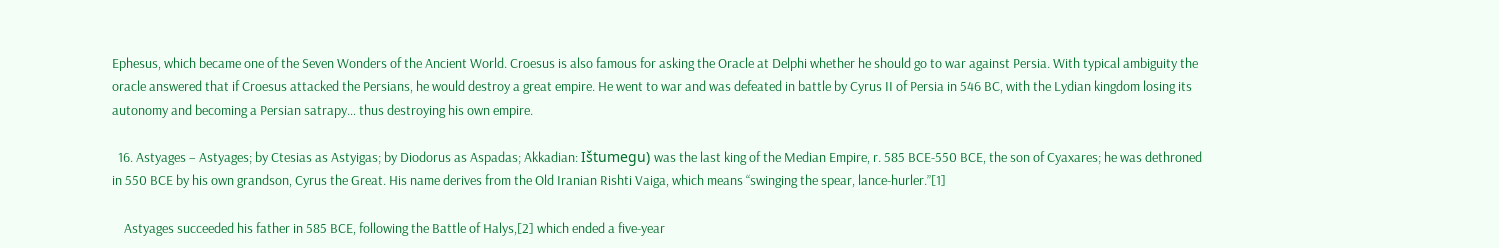Ephesus, which became one of the Seven Wonders of the Ancient World. Croesus is also famous for asking the Oracle at Delphi whether he should go to war against Persia. With typical ambiguity the oracle answered that if Croesus attacked the Persians, he would destroy a great empire. He went to war and was defeated in battle by Cyrus II of Persia in 546 BC, with the Lydian kingdom losing its autonomy and becoming a Persian satrapy… thus destroying his own empire.

  16. Astyages – Astyages; by Ctesias as Astyigas; by Diodorus as Aspadas; Akkadian: Ištumegu) was the last king of the Median Empire, r. 585 BCE-550 BCE, the son of Cyaxares; he was dethroned in 550 BCE by his own grandson, Cyrus the Great. His name derives from the Old Iranian Rishti Vaiga, which means “swinging the spear, lance-hurler.”[1]

    Astyages succeeded his father in 585 BCE, following the Battle of Halys,[2] which ended a five-year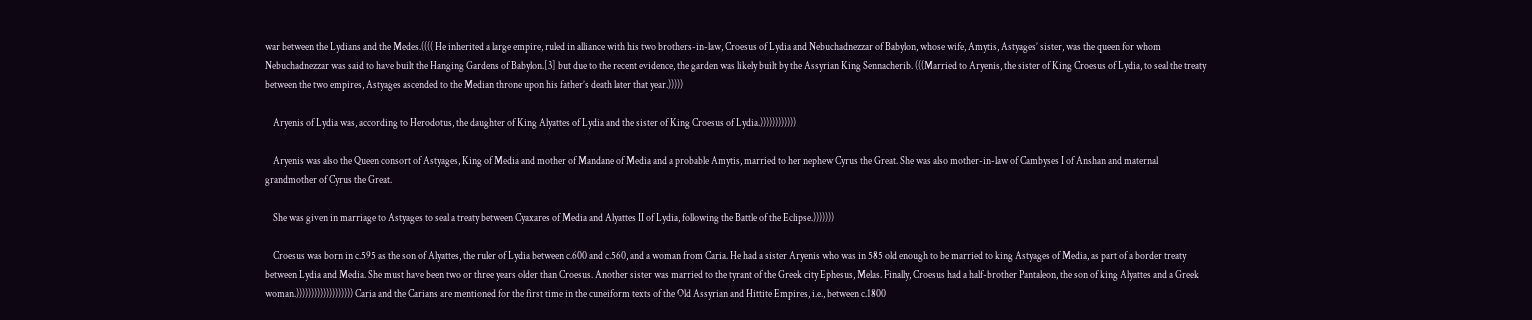war between the Lydians and the Medes.(((( He inherited a large empire, ruled in alliance with his two brothers-in-law, Croesus of Lydia and Nebuchadnezzar of Babylon, whose wife, Amytis, Astyages’ sister, was the queen for whom Nebuchadnezzar was said to have built the Hanging Gardens of Babylon.[3] but due to the recent evidence, the garden was likely built by the Assyrian King Sennacherib. (((Married to Aryenis, the sister of King Croesus of Lydia, to seal the treaty between the two empires, Astyages ascended to the Median throne upon his father’s death later that year.)))))

    Aryenis of Lydia was, according to Herodotus, the daughter of King Alyattes of Lydia and the sister of King Croesus of Lydia.))))))))))))

    Aryenis was also the Queen consort of Astyages, King of Media and mother of Mandane of Media and a probable Amytis, married to her nephew Cyrus the Great. She was also mother-in-law of Cambyses I of Anshan and maternal grandmother of Cyrus the Great.

    She was given in marriage to Astyages to seal a treaty between Cyaxares of Media and Alyattes II of Lydia, following the Battle of the Eclipse.)))))))

    Croesus was born in c.595 as the son of Alyattes, the ruler of Lydia between c.600 and c.560, and a woman from Caria. He had a sister Aryenis who was in 585 old enough to be married to king Astyages of Media, as part of a border treaty between Lydia and Media. She must have been two or three years older than Croesus. Another sister was married to the tyrant of the Greek city Ephesus, Melas. Finally, Croesus had a half-brother Pantaleon, the son of king Alyattes and a Greek woman.))))))))))))))))))) Caria and the Carians are mentioned for the first time in the cuneiform texts of the Old Assyrian and Hittite Empires, i.e., between c.1800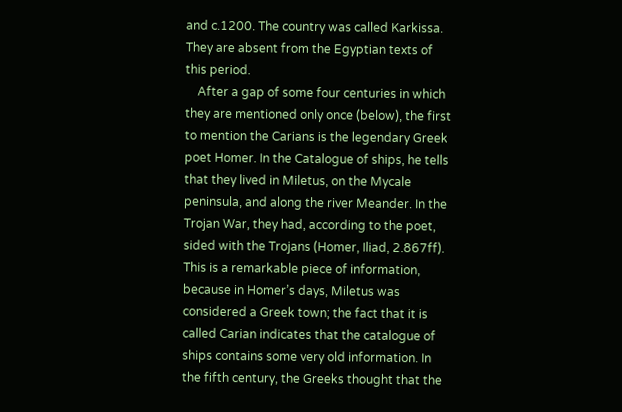and c.1200. The country was called Karkissa. They are absent from the Egyptian texts of this period.
    After a gap of some four centuries in which they are mentioned only once (below), the first to mention the Carians is the legendary Greek poet Homer. In the Catalogue of ships, he tells that they lived in Miletus, on the Mycale peninsula, and along the river Meander. In the Trojan War, they had, according to the poet, sided with the Trojans (Homer, Iliad, 2.867ff). This is a remarkable piece of information, because in Homer’s days, Miletus was considered a Greek town; the fact that it is called Carian indicates that the catalogue of ships contains some very old information. In the fifth century, the Greeks thought that the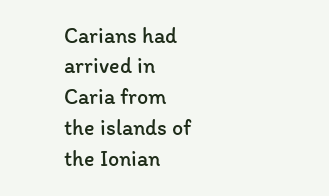Carians had arrived in Caria from the islands of the Ionian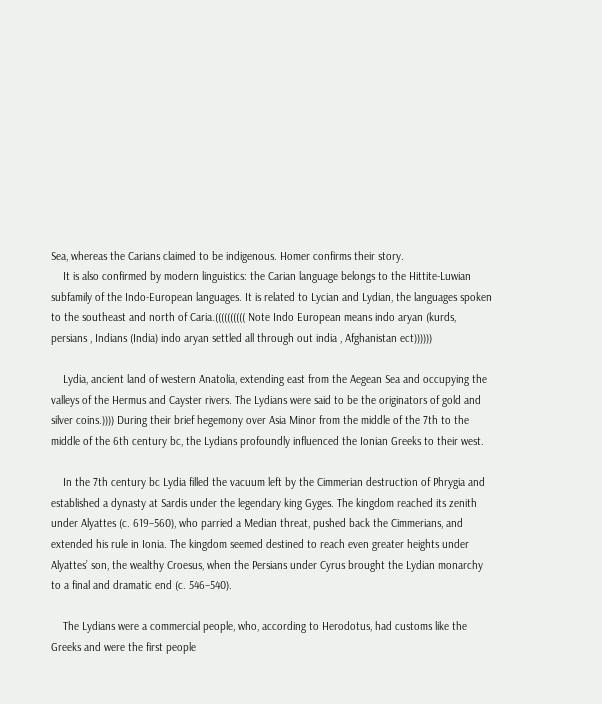Sea, whereas the Carians claimed to be indigenous. Homer confirms their story.
    It is also confirmed by modern linguistics: the Carian language belongs to the Hittite-Luwian subfamily of the Indo-European languages. It is related to Lycian and Lydian, the languages spoken to the southeast and north of Caria.(((((((((( Note Indo European means indo aryan (kurds, persians , Indians (India) indo aryan settled all through out india , Afghanistan ect))))))

    Lydia, ancient land of western Anatolia, extending east from the Aegean Sea and occupying the valleys of the Hermus and Cayster rivers. The Lydians were said to be the originators of gold and silver coins.)))) During their brief hegemony over Asia Minor from the middle of the 7th to the middle of the 6th century bc, the Lydians profoundly influenced the Ionian Greeks to their west.

    In the 7th century bc Lydia filled the vacuum left by the Cimmerian destruction of Phrygia and established a dynasty at Sardis under the legendary king Gyges. The kingdom reached its zenith under Alyattes (c. 619–560), who parried a Median threat, pushed back the Cimmerians, and extended his rule in Ionia. The kingdom seemed destined to reach even greater heights under Alyattes’ son, the wealthy Croesus, when the Persians under Cyrus brought the Lydian monarchy to a final and dramatic end (c. 546–540).

    The Lydians were a commercial people, who, according to Herodotus, had customs like the Greeks and were the first people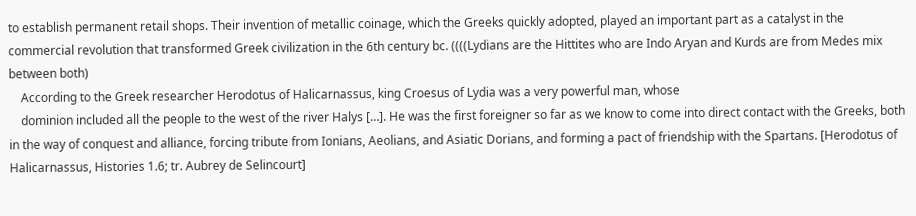to establish permanent retail shops. Their invention of metallic coinage, which the Greeks quickly adopted, played an important part as a catalyst in the commercial revolution that transformed Greek civilization in the 6th century bc. ((((Lydians are the Hittites who are Indo Aryan and Kurds are from Medes mix between both)
    According to the Greek researcher Herodotus of Halicarnassus, king Croesus of Lydia was a very powerful man, whose
    dominion included all the people to the west of the river Halys […]. He was the first foreigner so far as we know to come into direct contact with the Greeks, both in the way of conquest and alliance, forcing tribute from Ionians, Aeolians, and Asiatic Dorians, and forming a pact of friendship with the Spartans. [Herodotus of Halicarnassus, Histories 1.6; tr. Aubrey de Selincourt]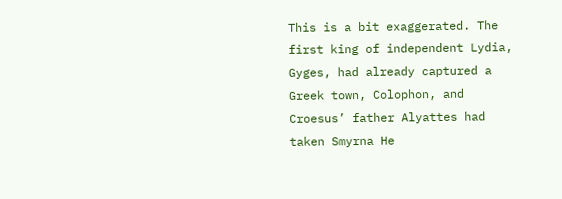This is a bit exaggerated. The first king of independent Lydia, Gyges, had already captured a Greek town, Colophon, and Croesus’ father Alyattes had taken Smyrna He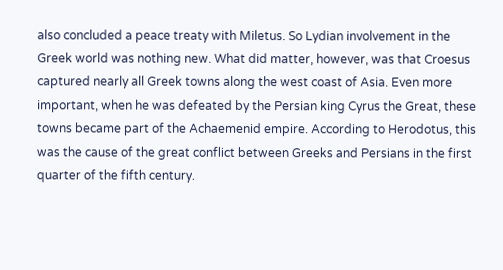also concluded a peace treaty with Miletus. So Lydian involvement in the Greek world was nothing new. What did matter, however, was that Croesus captured nearly all Greek towns along the west coast of Asia. Even more important, when he was defeated by the Persian king Cyrus the Great, these towns became part of the Achaemenid empire. According to Herodotus, this was the cause of the great conflict between Greeks and Persians in the first quarter of the fifth century.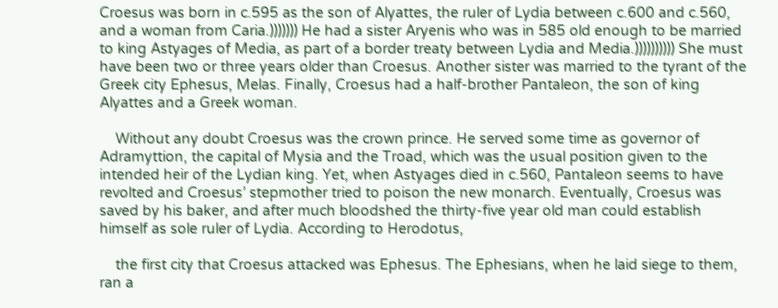Croesus was born in c.595 as the son of Alyattes, the ruler of Lydia between c.600 and c.560, and a woman from Caria.))))))) He had a sister Aryenis who was in 585 old enough to be married to king Astyages of Media, as part of a border treaty between Lydia and Media.)))))))))) She must have been two or three years older than Croesus. Another sister was married to the tyrant of the Greek city Ephesus, Melas. Finally, Croesus had a half-brother Pantaleon, the son of king Alyattes and a Greek woman.

    Without any doubt Croesus was the crown prince. He served some time as governor of Adramyttion, the capital of Mysia and the Troad, which was the usual position given to the intended heir of the Lydian king. Yet, when Astyages died in c.560, Pantaleon seems to have revolted and Croesus’ stepmother tried to poison the new monarch. Eventually, Croesus was saved by his baker, and after much bloodshed the thirty-five year old man could establish himself as sole ruler of Lydia. According to Herodotus,

    the first city that Croesus attacked was Ephesus. The Ephesians, when he laid siege to them, ran a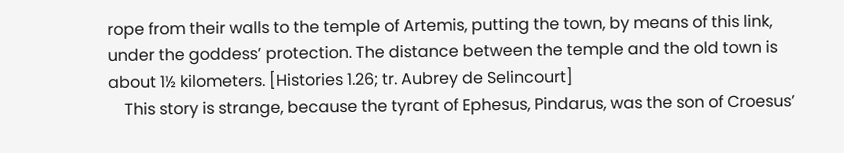rope from their walls to the temple of Artemis, putting the town, by means of this link, under the goddess’ protection. The distance between the temple and the old town is about 1½ kilometers. [Histories 1.26; tr. Aubrey de Selincourt]
    This story is strange, because the tyrant of Ephesus, Pindarus, was the son of Croesus’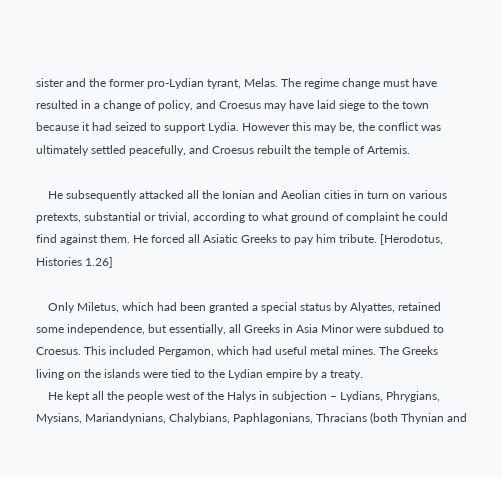sister and the former pro-Lydian tyrant, Melas. The regime change must have resulted in a change of policy, and Croesus may have laid siege to the town because it had seized to support Lydia. However this may be, the conflict was ultimately settled peacefully, and Croesus rebuilt the temple of Artemis.

    He subsequently attacked all the Ionian and Aeolian cities in turn on various pretexts, substantial or trivial, according to what ground of complaint he could find against them. He forced all Asiatic Greeks to pay him tribute. [Herodotus, Histories 1.26]

    Only Miletus, which had been granted a special status by Alyattes, retained some independence, but essentially, all Greeks in Asia Minor were subdued to Croesus. This included Pergamon, which had useful metal mines. The Greeks living on the islands were tied to the Lydian empire by a treaty.
    He kept all the people west of the Halys in subjection – Lydians, Phrygians, Mysians, Mariandynians, Chalybians, Paphlagonians, Thracians (both Thynian and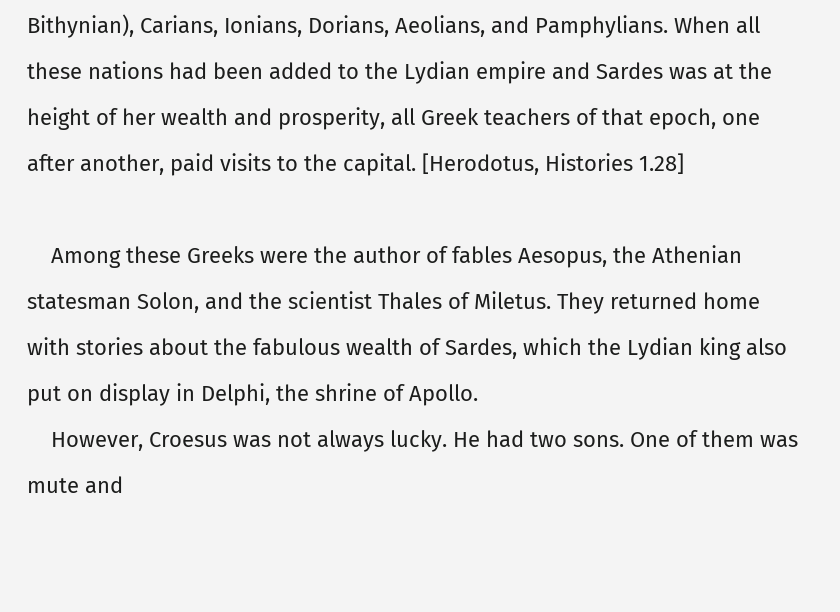Bithynian), Carians, Ionians, Dorians, Aeolians, and Pamphylians. When all these nations had been added to the Lydian empire and Sardes was at the height of her wealth and prosperity, all Greek teachers of that epoch, one after another, paid visits to the capital. [Herodotus, Histories 1.28]

    Among these Greeks were the author of fables Aesopus, the Athenian statesman Solon, and the scientist Thales of Miletus. They returned home with stories about the fabulous wealth of Sardes, which the Lydian king also put on display in Delphi, the shrine of Apollo.
    However, Croesus was not always lucky. He had two sons. One of them was mute and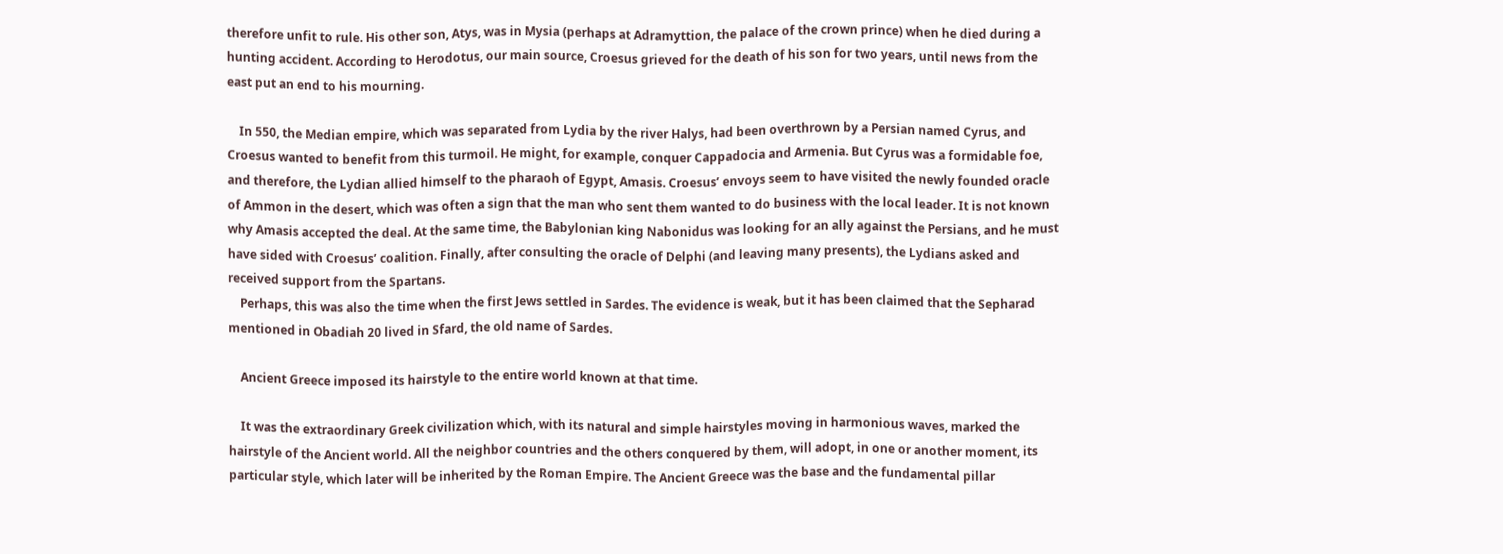therefore unfit to rule. His other son, Atys, was in Mysia (perhaps at Adramyttion, the palace of the crown prince) when he died during a hunting accident. According to Herodotus, our main source, Croesus grieved for the death of his son for two years, until news from the east put an end to his mourning.

    In 550, the Median empire, which was separated from Lydia by the river Halys, had been overthrown by a Persian named Cyrus, and Croesus wanted to benefit from this turmoil. He might, for example, conquer Cappadocia and Armenia. But Cyrus was a formidable foe, and therefore, the Lydian allied himself to the pharaoh of Egypt, Amasis. Croesus’ envoys seem to have visited the newly founded oracle of Ammon in the desert, which was often a sign that the man who sent them wanted to do business with the local leader. It is not known why Amasis accepted the deal. At the same time, the Babylonian king Nabonidus was looking for an ally against the Persians, and he must have sided with Croesus’ coalition. Finally, after consulting the oracle of Delphi (and leaving many presents), the Lydians asked and received support from the Spartans.
    Perhaps, this was also the time when the first Jews settled in Sardes. The evidence is weak, but it has been claimed that the Sepharad mentioned in Obadiah 20 lived in Sfard, the old name of Sardes.

    Ancient Greece imposed its hairstyle to the entire world known at that time.

    It was the extraordinary Greek civilization which, with its natural and simple hairstyles moving in harmonious waves, marked the hairstyle of the Ancient world. All the neighbor countries and the others conquered by them, will adopt, in one or another moment, its particular style, which later will be inherited by the Roman Empire. The Ancient Greece was the base and the fundamental pillar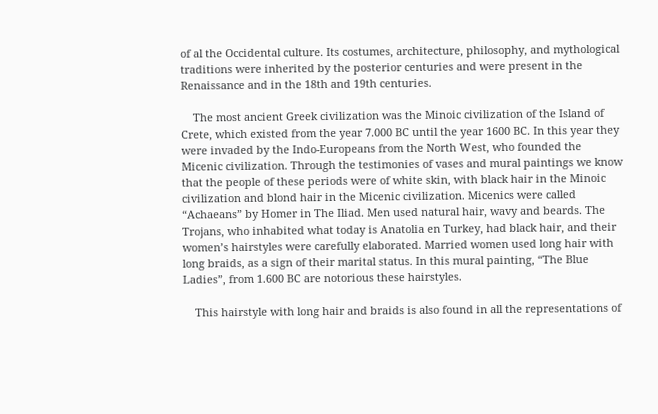of al the Occidental culture. Its costumes, architecture, philosophy, and mythological traditions were inherited by the posterior centuries and were present in the Renaissance and in the 18th and 19th centuries.

    The most ancient Greek civilization was the Minoic civilization of the Island of Crete, which existed from the year 7.000 BC until the year 1600 BC. In this year they were invaded by the Indo-Europeans from the North West, who founded the Micenic civilization. Through the testimonies of vases and mural paintings we know that the people of these periods were of white skin, with black hair in the Minoic civilization and blond hair in the Micenic civilization. Micenics were called “Achaeans” by Homer in The Iliad. Men used natural hair, wavy and beards. The Trojans, who inhabited what today is Anatolia en Turkey, had black hair, and their women’s hairstyles were carefully elaborated. Married women used long hair with long braids, as a sign of their marital status. In this mural painting, “The Blue Ladies”, from 1.600 BC are notorious these hairstyles.

    This hairstyle with long hair and braids is also found in all the representations of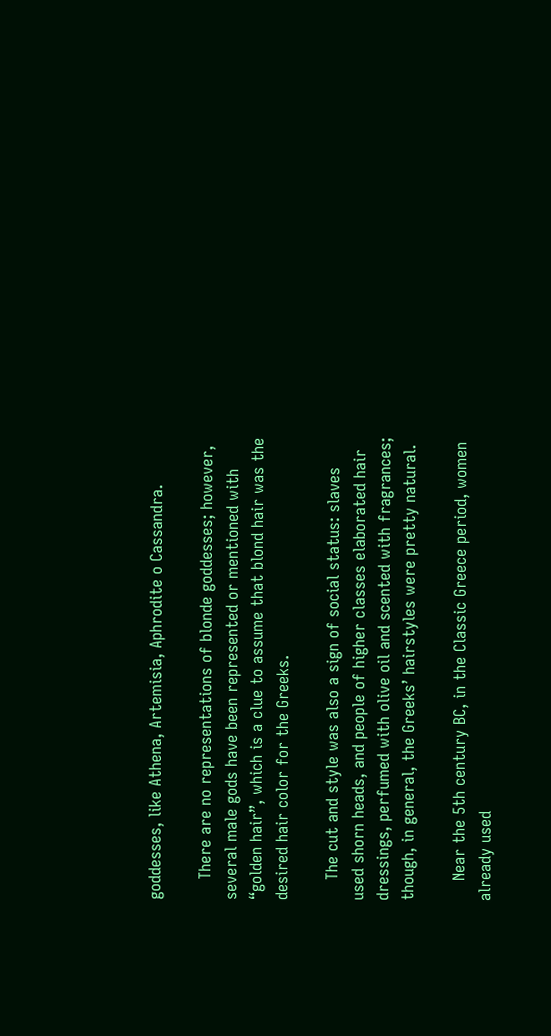goddesses, like Athena, Artemisia, Aphrodite o Cassandra.

    There are no representations of blonde goddesses; however, several male gods have been represented or mentioned with “golden hair”, which is a clue to assume that blond hair was the desired hair color for the Greeks.

    The cut and style was also a sign of social status: slaves used shorn heads, and people of higher classes elaborated hair dressings, perfumed with olive oil and scented with fragrances; though, in general, the Greeks’ hairstyles were pretty natural.

    Near the 5th century BC, in the Classic Greece period, women already used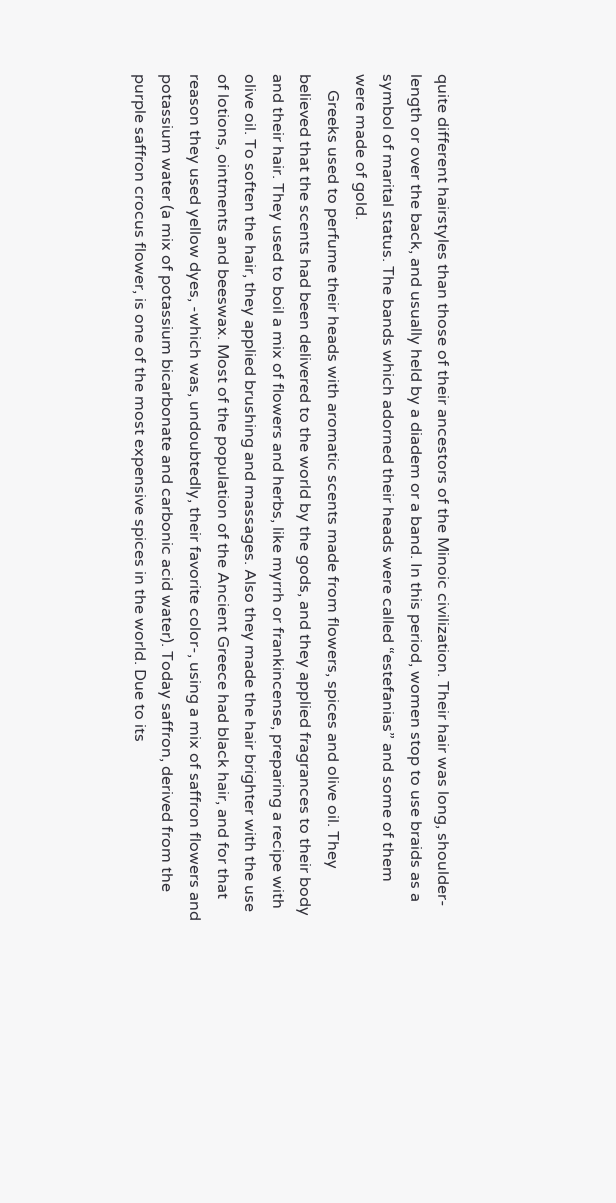quite different hairstyles than those of their ancestors of the Minoic civilization. Their hair was long, shoulder-length or over the back, and usually held by a diadem or a band. In this period, women stop to use braids as a symbol of marital status. The bands which adorned their heads were called “estefanias” and some of them were made of gold.
    Greeks used to perfume their heads with aromatic scents made from flowers, spices and olive oil. They believed that the scents had been delivered to the world by the gods, and they applied fragrances to their body and their hair. They used to boil a mix of flowers and herbs, like myrrh or frankincense, preparing a recipe with olive oil. To soften the hair, they applied brushing and massages. Also they made the hair brighter with the use of lotions, ointments and beeswax. Most of the population of the Ancient Greece had black hair, and for that reason they used yellow dyes, -which was, undoubtedly, their favorite color-, using a mix of saffron flowers and potassium water (a mix of potassium bicarbonate and carbonic acid water). Today saffron, derived from the purple saffron crocus flower, is one of the most expensive spices in the world. Due to its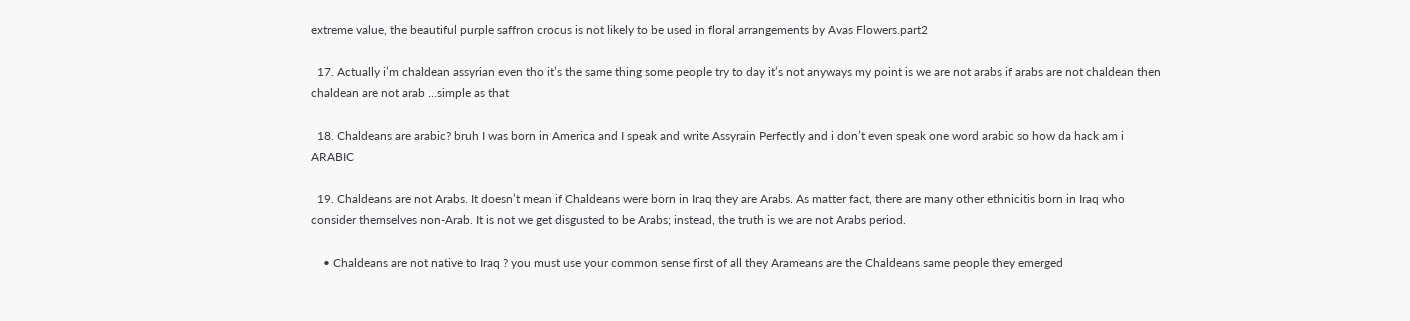extreme value, the beautiful purple saffron crocus is not likely to be used in floral arrangements by Avas Flowers.part2

  17. Actually i’m chaldean assyrian even tho it’s the same thing some people try to day it’s not anyways my point is we are not arabs if arabs are not chaldean then chaldean are not arab …simple as that

  18. Chaldeans are arabic? bruh I was born in America and I speak and write Assyrain Perfectly and i don’t even speak one word arabic so how da hack am i ARABIC

  19. Chaldeans are not Arabs. It doesn’t mean if Chaldeans were born in Iraq they are Arabs. As matter fact, there are many other ethnicitis born in Iraq who consider themselves non-Arab. It is not we get disgusted to be Arabs; instead, the truth is we are not Arabs period.

    • Chaldeans are not native to Iraq ? you must use your common sense first of all they Arameans are the Chaldeans same people they emerged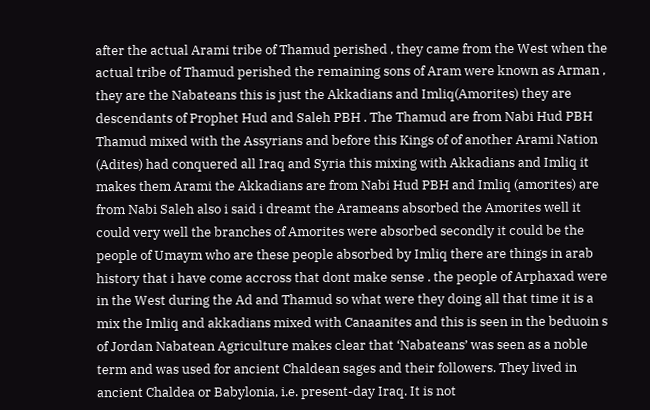after the actual Arami tribe of Thamud perished , they came from the West when the actual tribe of Thamud perished the remaining sons of Aram were known as Arman , they are the Nabateans this is just the Akkadians and Imliq(Amorites) they are descendants of Prophet Hud and Saleh PBH . The Thamud are from Nabi Hud PBH Thamud mixed with the Assyrians and before this Kings of of another Arami Nation (Adites) had conquered all Iraq and Syria this mixing with Akkadians and Imliq it makes them Arami the Akkadians are from Nabi Hud PBH and Imliq (amorites) are from Nabi Saleh also i said i dreamt the Arameans absorbed the Amorites well it could very well the branches of Amorites were absorbed secondly it could be the people of Umaym who are these people absorbed by Imliq there are things in arab history that i have come accross that dont make sense . the people of Arphaxad were in the West during the Ad and Thamud so what were they doing all that time it is a mix the Imliq and akkadians mixed with Canaanites and this is seen in the beduoin s of Jordan Nabatean Agriculture makes clear that ‘Nabateans’ was seen as a noble term and was used for ancient Chaldean sages and their followers. They lived in ancient Chaldea or Babylonia, i.e. present-day Iraq. It is not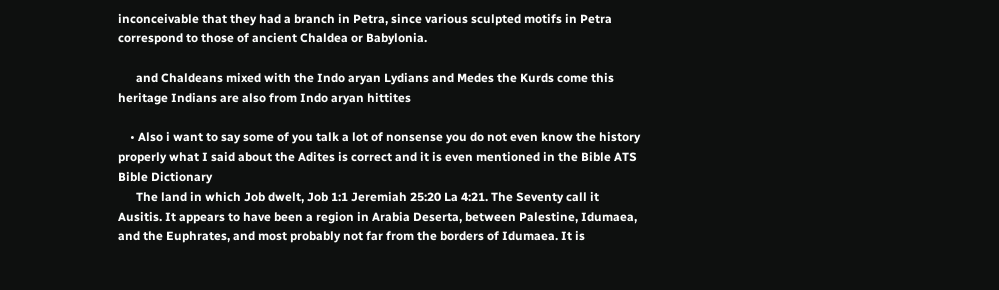inconceivable that they had a branch in Petra, since various sculpted motifs in Petra correspond to those of ancient Chaldea or Babylonia.

      and Chaldeans mixed with the Indo aryan Lydians and Medes the Kurds come this heritage Indians are also from Indo aryan hittites

    • Also i want to say some of you talk a lot of nonsense you do not even know the history properly what I said about the Adites is correct and it is even mentioned in the Bible ATS Bible Dictionary
      The land in which Job dwelt, Job 1:1 Jeremiah 25:20 La 4:21. The Seventy call it Ausitis. It appears to have been a region in Arabia Deserta, between Palestine, Idumaea, and the Euphrates, and most probably not far from the borders of Idumaea. It is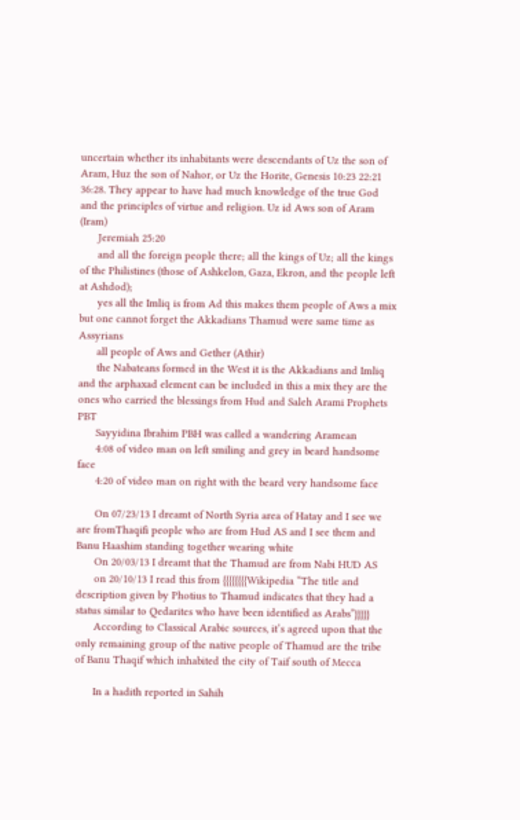uncertain whether its inhabitants were descendants of Uz the son of Aram, Huz the son of Nahor, or Uz the Horite, Genesis 10:23 22:21 36:28. They appear to have had much knowledge of the true God and the principles of virtue and religion. Uz id Aws son of Aram (Iram)
      Jeremiah 25:20
      and all the foreign people there; all the kings of Uz; all the kings of the Philistines (those of Ashkelon, Gaza, Ekron, and the people left at Ashdod);
      yes all the Imliq is from Ad this makes them people of Aws a mix but one cannot forget the Akkadians Thamud were same time as Assyrians
      all people of Aws and Gether (Athir)
      the Nabateans formed in the West it is the Akkadians and Imliq and the arphaxad element can be included in this a mix they are the ones who carried the blessings from Hud and Saleh Arami Prophets PBT
      Sayyidina Ibrahim PBH was called a wandering Aramean
      4:08 of video man on left smiling and grey in beard handsome face
      4:20 of video man on right with the beard very handsome face

      On 07/23/13 I dreamt of North Syria area of Hatay and I see we are fromThaqifi people who are from Hud AS and I see them and Banu Haashim standing together wearing white
      On 20/03/13 I dreamt that the Thamud are from Nabi HUD AS
      on 20/10/13 I read this from {{{{{{{{Wikipedia “The title and description given by Photius to Thamud indicates that they had a status similar to Qedarites who have been identified as Arabs”}}}}}
      According to Classical Arabic sources, it’s agreed upon that the only remaining group of the native people of Thamud are the tribe of Banu Thaqif which inhabited the city of Taif south of Mecca

      In a hadith reported in Sahih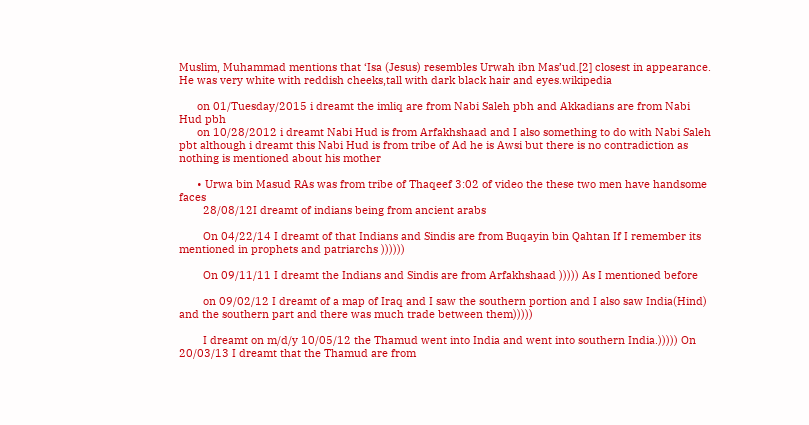Muslim, Muhammad mentions that ‘Isa (Jesus) resembles Urwah ibn Mas’ud.[2] closest in appearance. He was very white with reddish cheeks,tall with dark black hair and eyes.wikipedia

      on 01/Tuesday/2015 i dreamt the imliq are from Nabi Saleh pbh and Akkadians are from Nabi Hud pbh
      on 10/28/2012 i dreamt Nabi Hud is from Arfakhshaad and I also something to do with Nabi Saleh pbt although i dreamt this Nabi Hud is from tribe of Ad he is Awsi but there is no contradiction as nothing is mentioned about his mother

      • Urwa bin Masud RAs was from tribe of Thaqeef 3:02 of video the these two men have handsome faces
        28/08/12I dreamt of indians being from ancient arabs

        On 04/22/14 I dreamt of that Indians and Sindis are from Buqayin bin Qahtan If I remember its mentioned in prophets and patriarchs ))))))

        On 09/11/11 I dreamt the Indians and Sindis are from Arfakhshaad ))))) As I mentioned before

        on 09/02/12 I dreamt of a map of Iraq and I saw the southern portion and I also saw India(Hind) and the southern part and there was much trade between them)))))

        I dreamt on m/d/y 10/05/12 the Thamud went into India and went into southern India.))))) On 20/03/13 I dreamt that the Thamud are from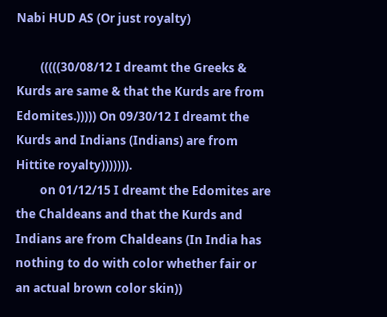Nabi HUD AS (Or just royalty)

        (((((30/08/12 I dreamt the Greeks & Kurds are same & that the Kurds are from Edomites.))))) On 09/30/12 I dreamt the Kurds and Indians (Indians) are from Hittite royalty))))))).
        on 01/12/15 I dreamt the Edomites are the Chaldeans and that the Kurds and Indians are from Chaldeans (In India has nothing to do with color whether fair or an actual brown color skin))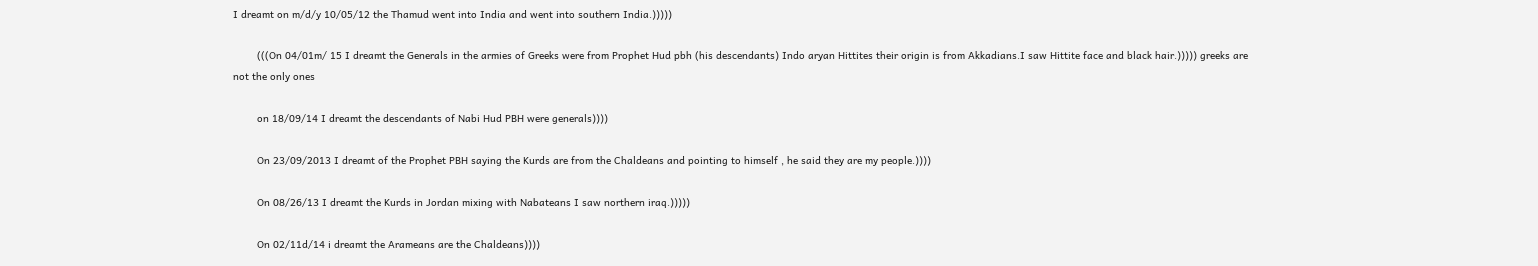I dreamt on m/d/y 10/05/12 the Thamud went into India and went into southern India.)))))

        (((On 04/01m/ 15 I dreamt the Generals in the armies of Greeks were from Prophet Hud pbh (his descendants) Indo aryan Hittites their origin is from Akkadians.I saw Hittite face and black hair.))))) greeks are not the only ones

        on 18/09/14 I dreamt the descendants of Nabi Hud PBH were generals))))

        On 23/09/2013 I dreamt of the Prophet PBH saying the Kurds are from the Chaldeans and pointing to himself , he said they are my people.))))

        On 08/26/13 I dreamt the Kurds in Jordan mixing with Nabateans I saw northern iraq.)))))

        On 02/11d/14 i dreamt the Arameans are the Chaldeans))))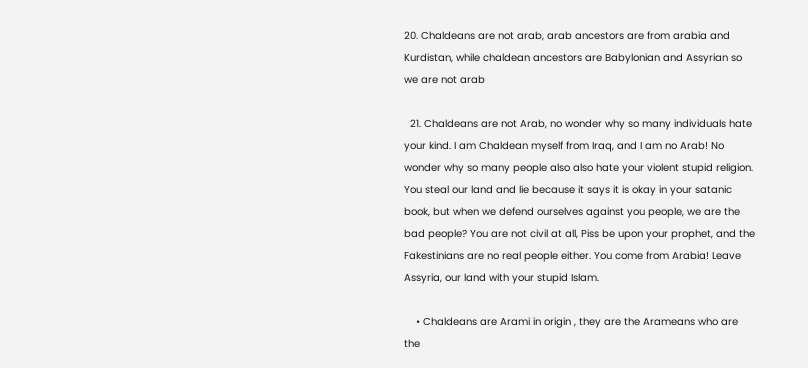20. Chaldeans are not arab, arab ancestors are from arabia and Kurdistan, while chaldean ancestors are Babylonian and Assyrian so we are not arab

  21. Chaldeans are not Arab, no wonder why so many individuals hate your kind. I am Chaldean myself from Iraq, and I am no Arab! No wonder why so many people also also hate your violent stupid religion. You steal our land and lie because it says it is okay in your satanic book, but when we defend ourselves against you people, we are the bad people? You are not civil at all, Piss be upon your prophet, and the Fakestinians are no real people either. You come from Arabia! Leave Assyria, our land with your stupid Islam.

    • Chaldeans are Arami in origin , they are the Arameans who are the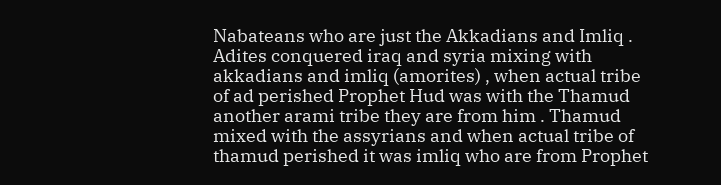Nabateans who are just the Akkadians and Imliq . Adites conquered iraq and syria mixing with akkadians and imliq (amorites) , when actual tribe of ad perished Prophet Hud was with the Thamud another arami tribe they are from him . Thamud mixed with the assyrians and when actual tribe of thamud perished it was imliq who are from Prophet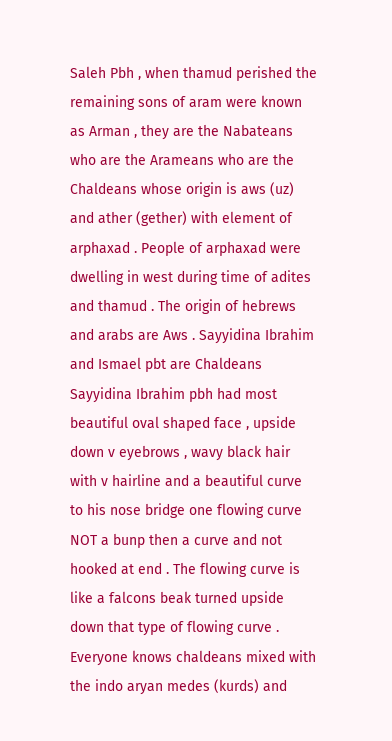Saleh Pbh , when thamud perished the remaining sons of aram were known as Arman , they are the Nabateans who are the Arameans who are the Chaldeans whose origin is aws (uz) and ather (gether) with element of arphaxad . People of arphaxad were dwelling in west during time of adites and thamud . The origin of hebrews and arabs are Aws . Sayyidina Ibrahim and Ismael pbt are Chaldeans Sayyidina Ibrahim pbh had most beautiful oval shaped face , upside down v eyebrows , wavy black hair with v hairline and a beautiful curve to his nose bridge one flowing curve NOT a bunp then a curve and not hooked at end . The flowing curve is like a falcons beak turned upside down that type of flowing curve . Everyone knows chaldeans mixed with the indo aryan medes (kurds) and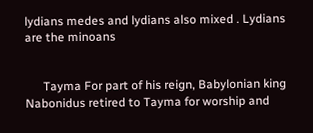lydians medes and lydians also mixed . Lydians are the minoans


      Tayma For part of his reign, Babylonian king Nabonidus retired to Tayma for worship and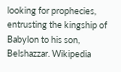looking for prophecies, entrusting the kingship of Babylon to his son, Belshazzar. Wikipedia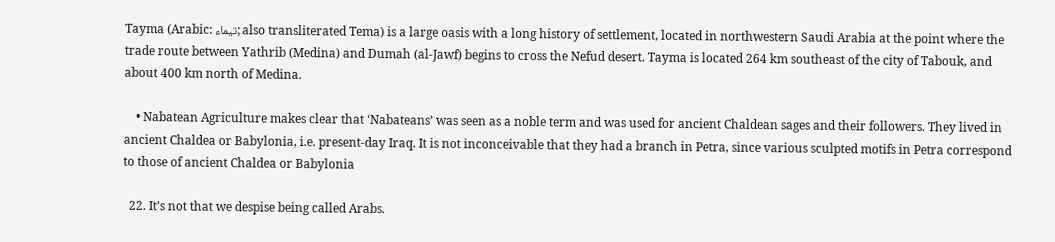Tayma (Arabic: تيماء; also transliterated Tema) is a large oasis with a long history of settlement, located in northwestern Saudi Arabia at the point where the trade route between Yathrib (Medina) and Dumah (al-Jawf) begins to cross the Nefud desert. Tayma is located 264 km southeast of the city of Tabouk, and about 400 km north of Medina.

    • Nabatean Agriculture makes clear that ‘Nabateans’ was seen as a noble term and was used for ancient Chaldean sages and their followers. They lived in ancient Chaldea or Babylonia, i.e. present-day Iraq. It is not inconceivable that they had a branch in Petra, since various sculpted motifs in Petra correspond to those of ancient Chaldea or Babylonia

  22. It’s not that we despise being called Arabs.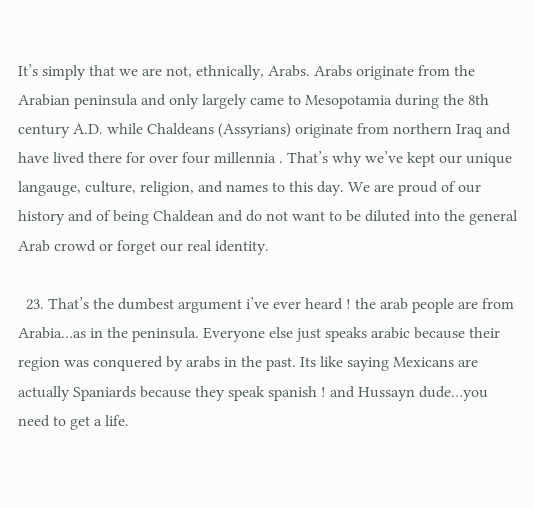It’s simply that we are not, ethnically, Arabs. Arabs originate from the Arabian peninsula and only largely came to Mesopotamia during the 8th century A.D. while Chaldeans (Assyrians) originate from northern Iraq and have lived there for over four millennia . That’s why we’ve kept our unique langauge, culture, religion, and names to this day. We are proud of our history and of being Chaldean and do not want to be diluted into the general Arab crowd or forget our real identity.

  23. That’s the dumbest argument i’ve ever heard ! the arab people are from Arabia…as in the peninsula. Everyone else just speaks arabic because their region was conquered by arabs in the past. Its like saying Mexicans are actually Spaniards because they speak spanish ! and Hussayn dude…you need to get a life.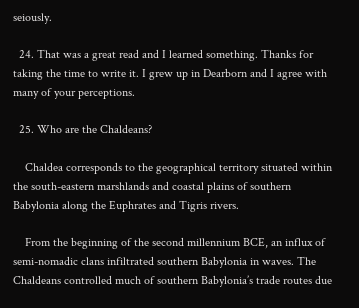seiously.

  24. That was a great read and I learned something. Thanks for taking the time to write it. I grew up in Dearborn and I agree with many of your perceptions.

  25. Who are the Chaldeans?

    Chaldea corresponds to the geographical territory situated within the south-eastern marshlands and coastal plains of southern Babylonia along the Euphrates and Tigris rivers.

    From the beginning of the second millennium BCE, an influx of semi-nomadic clans infiltrated southern Babylonia in waves. The Chaldeans controlled much of southern Babylonia’s trade routes due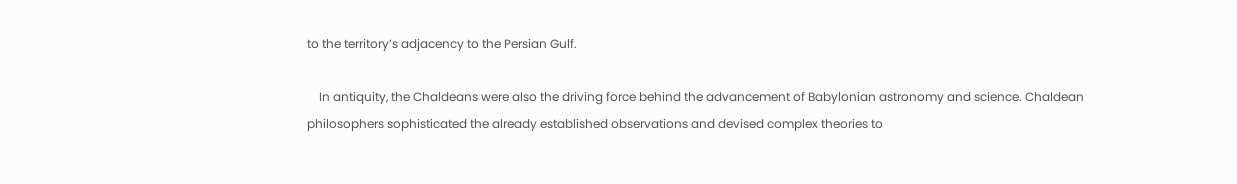to the territory’s adjacency to the Persian Gulf.

    In antiquity, the Chaldeans were also the driving force behind the advancement of Babylonian astronomy and science. Chaldean philosophers sophisticated the already established observations and devised complex theories to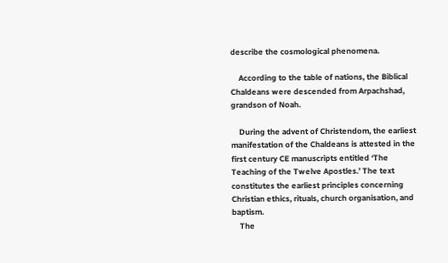describe the cosmological phenomena.

    According to the table of nations, the Biblical Chaldeans were descended from Arpachshad, grandson of Noah.

    During the advent of Christendom, the earliest manifestation of the Chaldeans is attested in the first century CE manuscripts entitled ‘The Teaching of the Twelve Apostles.’ The text constitutes the earliest principles concerning Christian ethics, rituals, church organisation, and baptism.
    The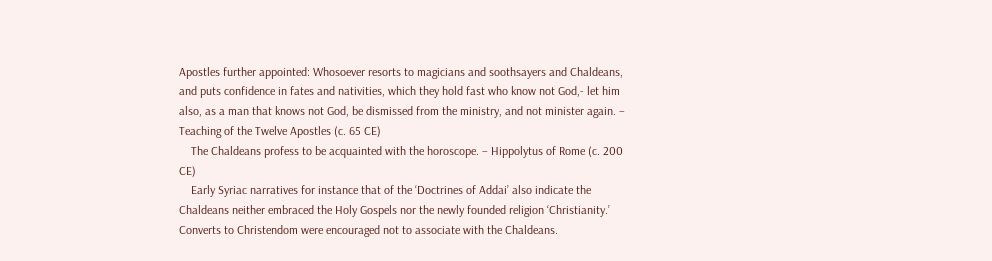Apostles further appointed: Whosoever resorts to magicians and soothsayers and Chaldeans, and puts confidence in fates and nativities, which they hold fast who know not God,- let him also, as a man that knows not God, be dismissed from the ministry, and not minister again. – Teaching of the Twelve Apostles (c. 65 CE)
    The Chaldeans profess to be acquainted with the horoscope. – Hippolytus of Rome (c. 200 CE)
    Early Syriac narratives for instance that of the ‘Doctrines of Addai’ also indicate the Chaldeans neither embraced the Holy Gospels nor the newly founded religion ‘Christianity.’ Converts to Christendom were encouraged not to associate with the Chaldeans.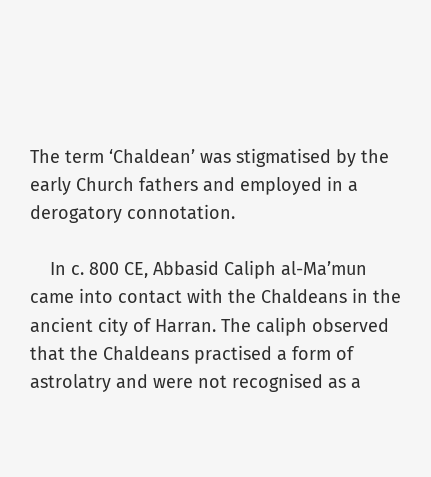The term ‘Chaldean’ was stigmatised by the early Church fathers and employed in a derogatory connotation.

    In c. 800 CE, Abbasid Caliph al-Ma’mun came into contact with the Chaldeans in the ancient city of Harran. The caliph observed that the Chaldeans practised a form of astrolatry and were not recognised as a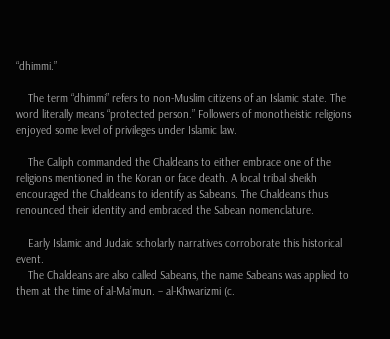“dhimmi.”

    The term “dhimmi” refers to non-Muslim citizens of an Islamic state. The word literally means “protected person.” Followers of monotheistic religions enjoyed some level of privileges under Islamic law.

    The Caliph commanded the Chaldeans to either embrace one of the religions mentioned in the Koran or face death. A local tribal sheikh encouraged the Chaldeans to identify as Sabeans. The Chaldeans thus renounced their identity and embraced the Sabean nomenclature.

    Early Islamic and Judaic scholarly narratives corroborate this historical event.
    The Chaldeans are also called Sabeans, the name Sabeans was applied to them at the time of al-Ma’mun. – al-Khwarizmi (c.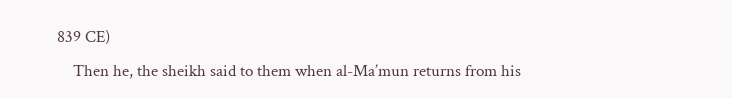839 CE)
    Then he, the sheikh said to them when al-Ma’mun returns from his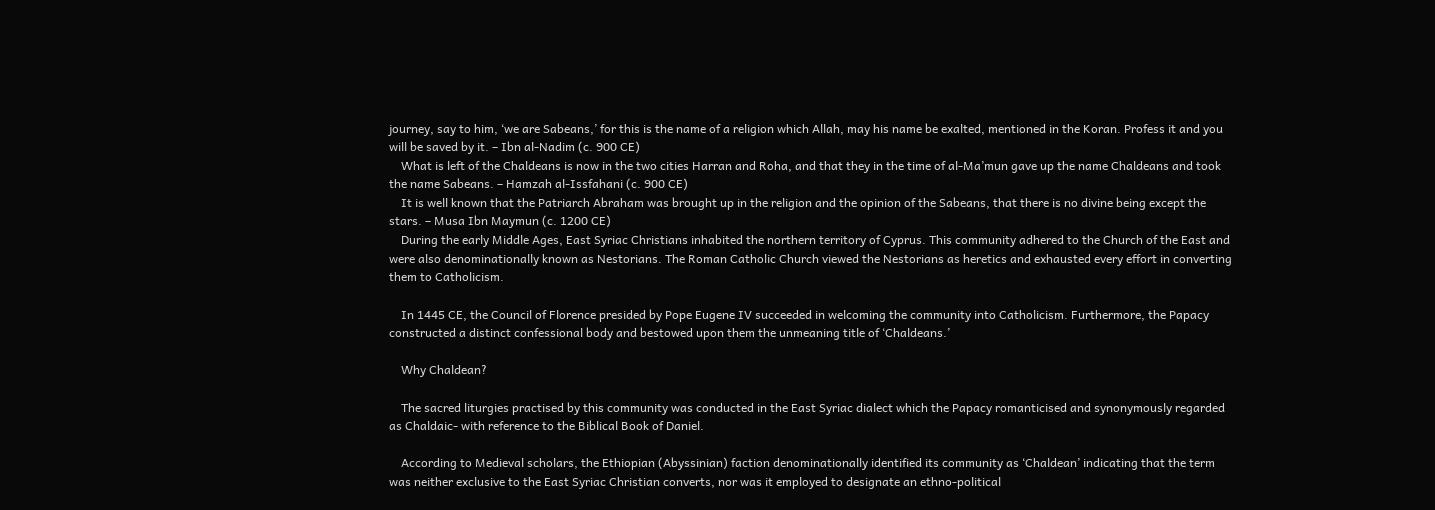journey, say to him, ‘we are Sabeans,’ for this is the name of a religion which Allah, may his name be exalted, mentioned in the Koran. Profess it and you will be saved by it. – Ibn al-Nadim (c. 900 CE)
    What is left of the Chaldeans is now in the two cities Harran and Roha, and that they in the time of al-Ma’mun gave up the name Chaldeans and took the name Sabeans. – Hamzah al-Issfahani (c. 900 CE)
    It is well known that the Patriarch Abraham was brought up in the religion and the opinion of the Sabeans, that there is no divine being except the stars. – Musa Ibn Maymun (c. 1200 CE)
    During the early Middle Ages, East Syriac Christians inhabited the northern territory of Cyprus. This community adhered to the Church of the East and were also denominationally known as Nestorians. The Roman Catholic Church viewed the Nestorians as heretics and exhausted every effort in converting them to Catholicism.

    In 1445 CE, the Council of Florence presided by Pope Eugene IV succeeded in welcoming the community into Catholicism. Furthermore, the Papacy constructed a distinct confessional body and bestowed upon them the unmeaning title of ‘Chaldeans.’

    Why Chaldean?

    The sacred liturgies practised by this community was conducted in the East Syriac dialect which the Papacy romanticised and synonymously regarded as Chaldaic- with reference to the Biblical Book of Daniel.

    According to Medieval scholars, the Ethiopian (Abyssinian) faction denominationally identified its community as ‘Chaldean’ indicating that the term was neither exclusive to the East Syriac Christian converts, nor was it employed to designate an ethno-political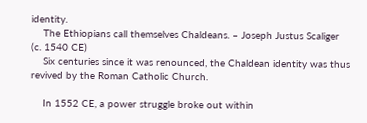identity.
    The Ethiopians call themselves Chaldeans. – Joseph Justus Scaliger (c. 1540 CE)
    Six centuries since it was renounced, the Chaldean identity was thus revived by the Roman Catholic Church.

    In 1552 CE, a power struggle broke out within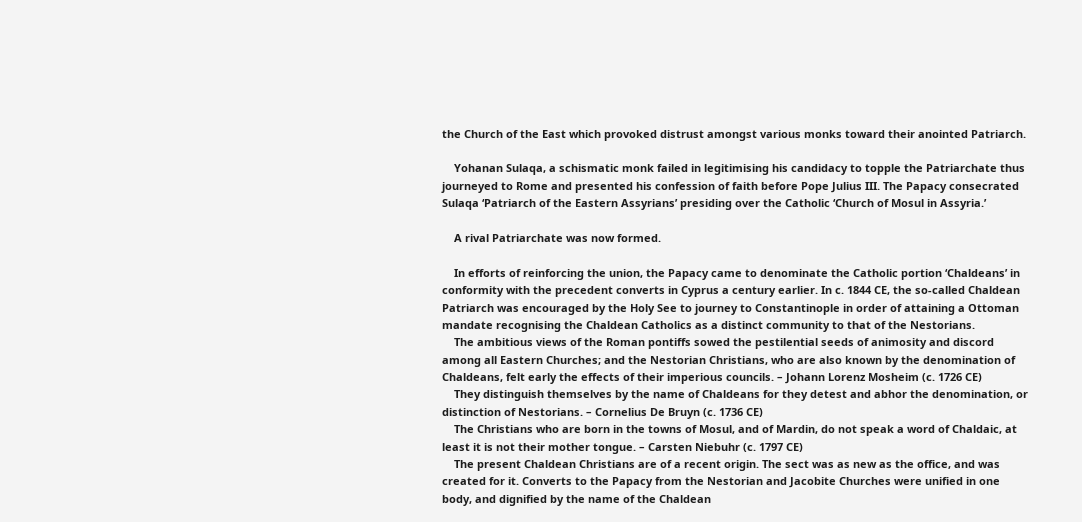the Church of the East which provoked distrust amongst various monks toward their anointed Patriarch.

    Yohanan Sulaqa, a schismatic monk failed in legitimising his candidacy to topple the Patriarchate thus journeyed to Rome and presented his confession of faith before Pope Julius III. The Papacy consecrated Sulaqa ‘Patriarch of the Eastern Assyrians’ presiding over the Catholic ‘Church of Mosul in Assyria.’

    A rival Patriarchate was now formed.

    In efforts of reinforcing the union, the Papacy came to denominate the Catholic portion ‘Chaldeans’ in conformity with the precedent converts in Cyprus a century earlier. In c. 1844 CE, the so-called Chaldean Patriarch was encouraged by the Holy See to journey to Constantinople in order of attaining a Ottoman mandate recognising the Chaldean Catholics as a distinct community to that of the Nestorians.
    The ambitious views of the Roman pontiffs sowed the pestilential seeds of animosity and discord among all Eastern Churches; and the Nestorian Christians, who are also known by the denomination of Chaldeans, felt early the effects of their imperious councils. – Johann Lorenz Mosheim (c. 1726 CE)
    They distinguish themselves by the name of Chaldeans for they detest and abhor the denomination, or distinction of Nestorians. – Cornelius De Bruyn (c. 1736 CE)
    The Christians who are born in the towns of Mosul, and of Mardin, do not speak a word of Chaldaic, at least it is not their mother tongue. – Carsten Niebuhr (c. 1797 CE)
    The present Chaldean Christians are of a recent origin. The sect was as new as the office, and was created for it. Converts to the Papacy from the Nestorian and Jacobite Churches were unified in one body, and dignified by the name of the Chaldean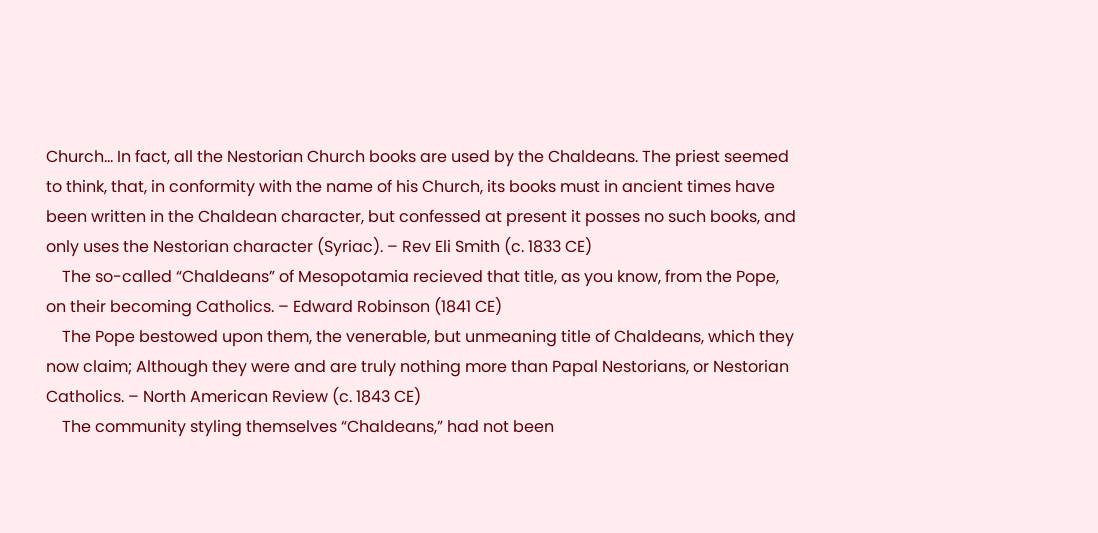Church… In fact, all the Nestorian Church books are used by the Chaldeans. The priest seemed to think, that, in conformity with the name of his Church, its books must in ancient times have been written in the Chaldean character, but confessed at present it posses no such books, and only uses the Nestorian character (Syriac). – Rev Eli Smith (c. 1833 CE)
    The so-called “Chaldeans” of Mesopotamia recieved that title, as you know, from the Pope, on their becoming Catholics. – Edward Robinson (1841 CE)
    The Pope bestowed upon them, the venerable, but unmeaning title of Chaldeans, which they now claim; Although they were and are truly nothing more than Papal Nestorians, or Nestorian Catholics. – North American Review (c. 1843 CE)
    The community styling themselves “Chaldeans,” had not been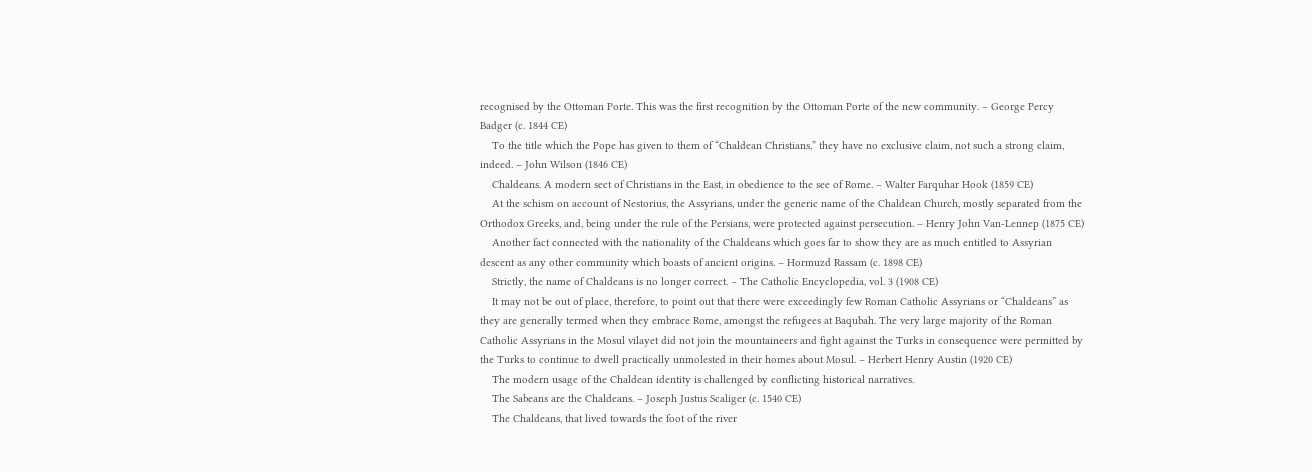recognised by the Ottoman Porte. This was the first recognition by the Ottoman Porte of the new community. – George Percy Badger (c. 1844 CE)
    To the title which the Pope has given to them of “Chaldean Christians,” they have no exclusive claim, not such a strong claim, indeed. – John Wilson (1846 CE)
    Chaldeans. A modern sect of Christians in the East, in obedience to the see of Rome. – Walter Farquhar Hook (1859 CE)
    At the schism on account of Nestorius, the Assyrians, under the generic name of the Chaldean Church, mostly separated from the Orthodox Greeks, and, being under the rule of the Persians, were protected against persecution. – Henry John Van-Lennep (1875 CE)
    Another fact connected with the nationality of the Chaldeans which goes far to show they are as much entitled to Assyrian descent as any other community which boasts of ancient origins. – Hormuzd Rassam (c. 1898 CE)
    Strictly, the name of Chaldeans is no longer correct. – The Catholic Encyclopedia, vol. 3 (1908 CE)
    It may not be out of place, therefore, to point out that there were exceedingly few Roman Catholic Assyrians or “Chaldeans” as they are generally termed when they embrace Rome, amongst the refugees at Baqubah. The very large majority of the Roman Catholic Assyrians in the Mosul vilayet did not join the mountaineers and fight against the Turks in consequence were permitted by the Turks to continue to dwell practically unmolested in their homes about Mosul. – Herbert Henry Austin (1920 CE)
    The modern usage of the Chaldean identity is challenged by conflicting historical narratives.
    The Sabeans are the Chaldeans. – Joseph Justus Scaliger (c. 1540 CE)
    The Chaldeans, that lived towards the foot of the river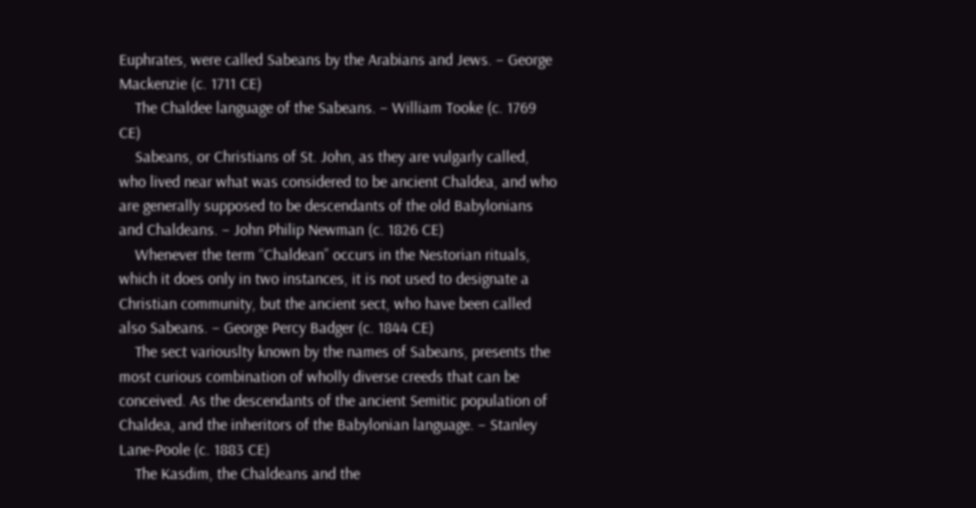Euphrates, were called Sabeans by the Arabians and Jews. – George Mackenzie (c. 1711 CE)
    The Chaldee language of the Sabeans. – William Tooke (c. 1769 CE)
    Sabeans, or Christians of St. John, as they are vulgarly called, who lived near what was considered to be ancient Chaldea, and who are generally supposed to be descendants of the old Babylonians and Chaldeans. – John Philip Newman (c. 1826 CE)
    Whenever the term “Chaldean” occurs in the Nestorian rituals, which it does only in two instances, it is not used to designate a Christian community, but the ancient sect, who have been called also Sabeans. – George Percy Badger (c. 1844 CE)
    The sect variouslty known by the names of Sabeans, presents the most curious combination of wholly diverse creeds that can be conceived. As the descendants of the ancient Semitic population of Chaldea, and the inheritors of the Babylonian language. – Stanley Lane-Poole (c. 1883 CE)
    The Kasdim, the Chaldeans and the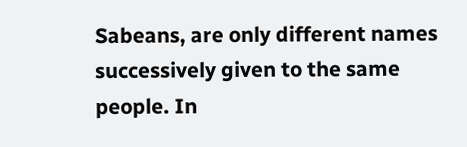Sabeans, are only different names successively given to the same people. In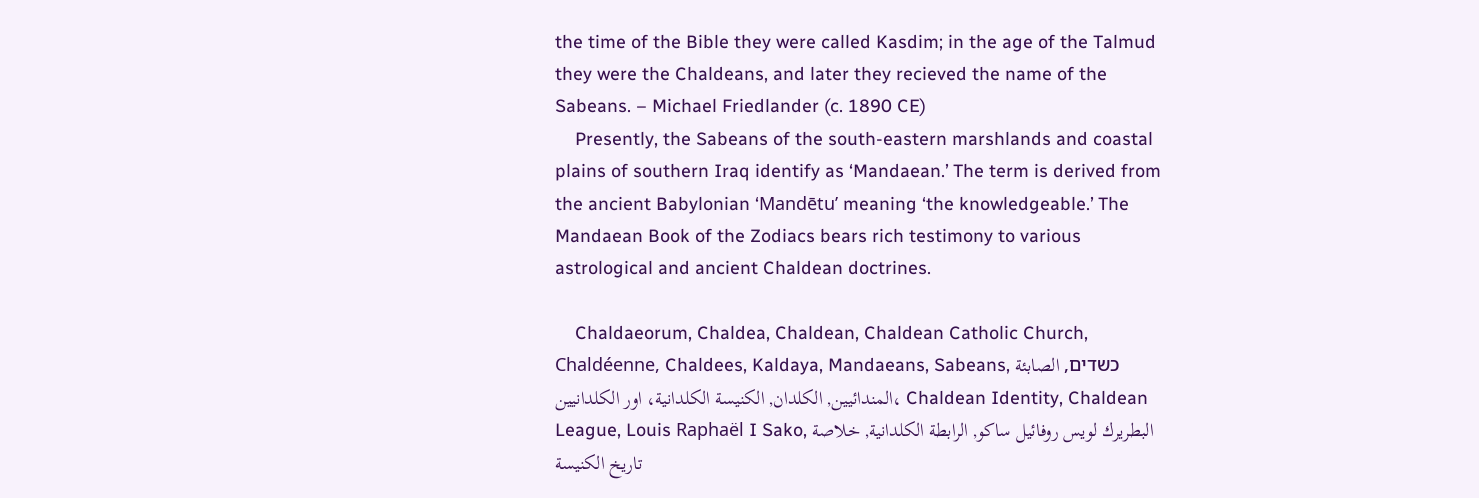the time of the Bible they were called Kasdim; in the age of the Talmud they were the Chaldeans, and later they recieved the name of the Sabeans. – Michael Friedlander (c. 1890 CE)
    Presently, the Sabeans of the south-eastern marshlands and coastal plains of southern Iraq identify as ‘Mandaean.’ The term is derived from the ancient Babylonian ‘Mandētu’ meaning ‘the knowledgeable.’ The Mandaean Book of the Zodiacs bears rich testimony to various astrological and ancient Chaldean doctrines.

    Chaldaeorum, Chaldea, Chaldean, Chaldean Catholic Church, Chaldéenne, Chaldees, Kaldaya, Mandaeans, Sabeans, כשדים, الصابئة المندائيين, الكلدان, الكنيسة الكلدانية، اور الكلدانيين، Chaldean Identity, Chaldean League, Louis Raphaël I Sako, البطريرك لويس روفائيل ساكو, الرابطة الكلدانية, خلاصة تاريخ الكنيسة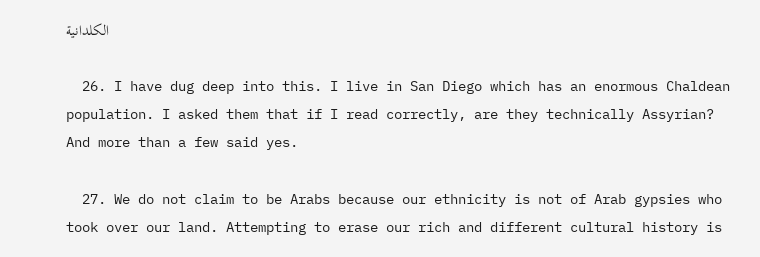الكلدانية

  26. I have dug deep into this. I live in San Diego which has an enormous Chaldean population. I asked them that if I read correctly, are they technically Assyrian? And more than a few said yes.

  27. We do not claim to be Arabs because our ethnicity is not of Arab gypsies who took over our land. Attempting to erase our rich and different cultural history is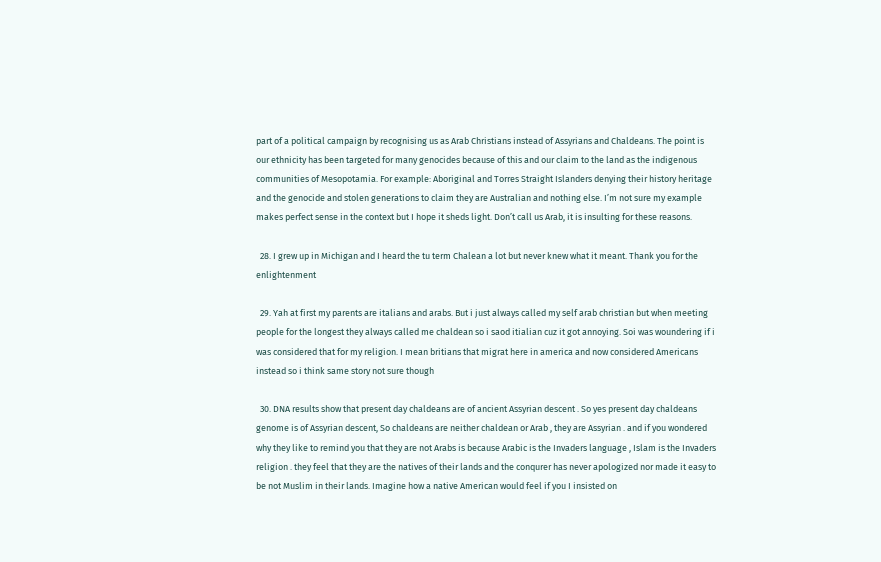part of a political campaign by recognising us as Arab Christians instead of Assyrians and Chaldeans. The point is our ethnicity has been targeted for many genocides because of this and our claim to the land as the indigenous communities of Mesopotamia. For example: Aboriginal and Torres Straight Islanders denying their history heritage and the genocide and stolen generations to claim they are Australian and nothing else. I’m not sure my example makes perfect sense in the context but I hope it sheds light. Don’t call us Arab, it is insulting for these reasons.

  28. I grew up in Michigan and I heard the tu term Chalean a lot but never knew what it meant. Thank you for the enlightenment

  29. Yah at first my parents are italians and arabs. But i just always called my self arab christian but when meeting people for the longest they always called me chaldean so i saod itialian cuz it got annoying. Soi was woundering if i was considered that for my religion. I mean britians that migrat here in america and now considered Americans instead so i think same story not sure though

  30. DNA results show that present day chaldeans are of ancient Assyrian descent . So yes present day chaldeans genome is of Assyrian descent, So chaldeans are neither chaldean or Arab , they are Assyrian . and if you wondered why they like to remind you that they are not Arabs is because Arabic is the Invaders language , Islam is the Invaders religion . they feel that they are the natives of their lands and the conqurer has never apologized nor made it easy to be not Muslim in their lands. Imagine how a native American would feel if you I insisted on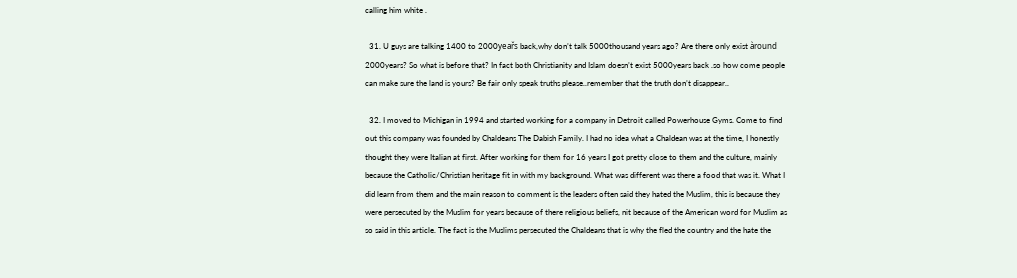calling him white .

  31. U guys are talking 1400 to 2000yeařs back,why don’t talk 5000thousand years ago? Are there only exist àround 2000years? So what is before that? In fact both Christianity and Islam doesn’t exist 5000years back .so how come people can make sure the land is yours? Be fair only speak truths please..remember that the truth don’t disappear..

  32. I moved to Michigan in 1994 and started working for a company in Detroit called Powerhouse Gyms. Come to find out this company was founded by Chaldeans The Dabish Family. I had no idea what a Chaldean was at the time, I honestly thought they were Italian at first. After working for them for 16 years I got pretty close to them and the culture, mainly because the Catholic/Christian heritage fit in with my background. What was different was there a food that was it. What I did learn from them and the main reason to comment is the leaders often said they hated the Muslim, this is because they were persecuted by the Muslim for years because of there religious beliefs, nit because of the American word for Muslim as so said in this article. The fact is the Muslims persecuted the Chaldeans that is why the fled the country and the hate the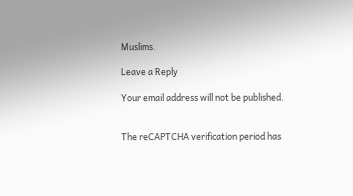Muslims.

Leave a Reply

Your email address will not be published.


The reCAPTCHA verification period has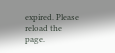expired. Please reload the page.